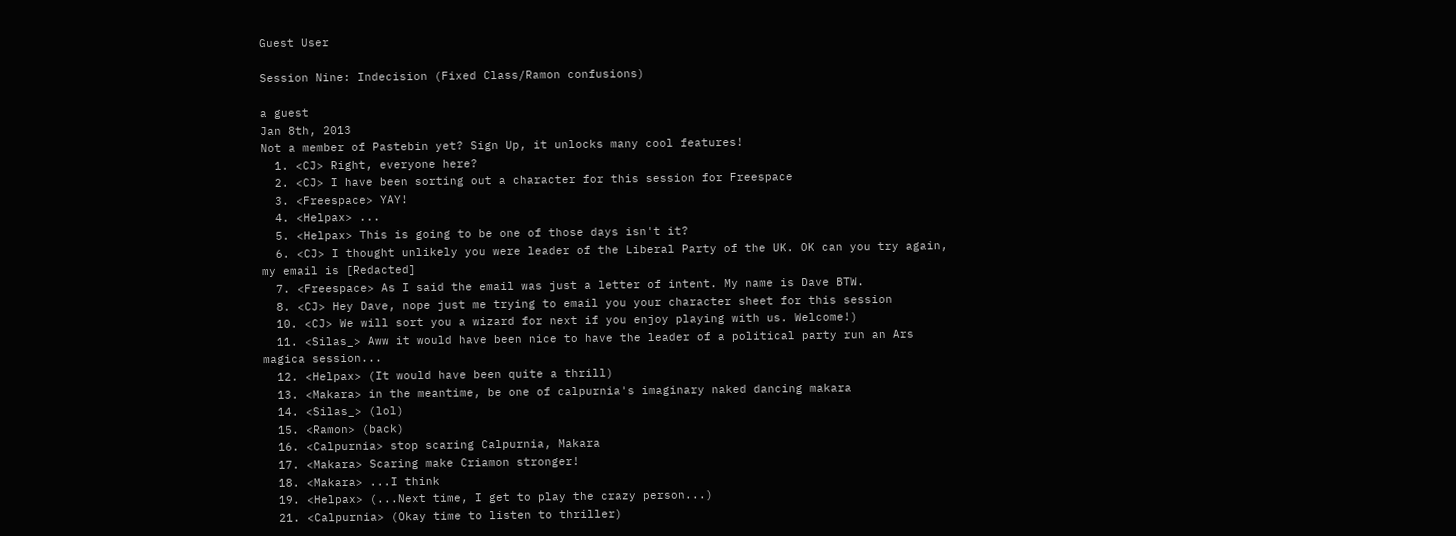Guest User

Session Nine: Indecision (Fixed Class/Ramon confusions)

a guest
Jan 8th, 2013
Not a member of Pastebin yet? Sign Up, it unlocks many cool features!
  1. <CJ> Right, everyone here?
  2. <CJ> I have been sorting out a character for this session for Freespace
  3. <Freespace> YAY!
  4. <Helpax> ...
  5. <Helpax> This is going to be one of those days isn't it?
  6. <CJ> I thought unlikely you were leader of the Liberal Party of the UK. OK can you try again, my email is [Redacted]
  7. <Freespace> As I said the email was just a letter of intent. My name is Dave BTW.
  8. <CJ> Hey Dave, nope just me trying to email you your character sheet for this session
  10. <CJ> We will sort you a wizard for next if you enjoy playing with us. Welcome!)
  11. <Silas_> Aww it would have been nice to have the leader of a political party run an Ars magica session...
  12. <Helpax> (It would have been quite a thrill)
  13. <Makara> in the meantime, be one of calpurnia's imaginary naked dancing makara
  14. <Silas_> (lol)
  15. <Ramon> (back)
  16. <Calpurnia> stop scaring Calpurnia, Makara
  17. <Makara> Scaring make Criamon stronger!
  18. <Makara> ...I think
  19. <Helpax> (...Next time, I get to play the crazy person...)
  21. <Calpurnia> (Okay time to listen to thriller)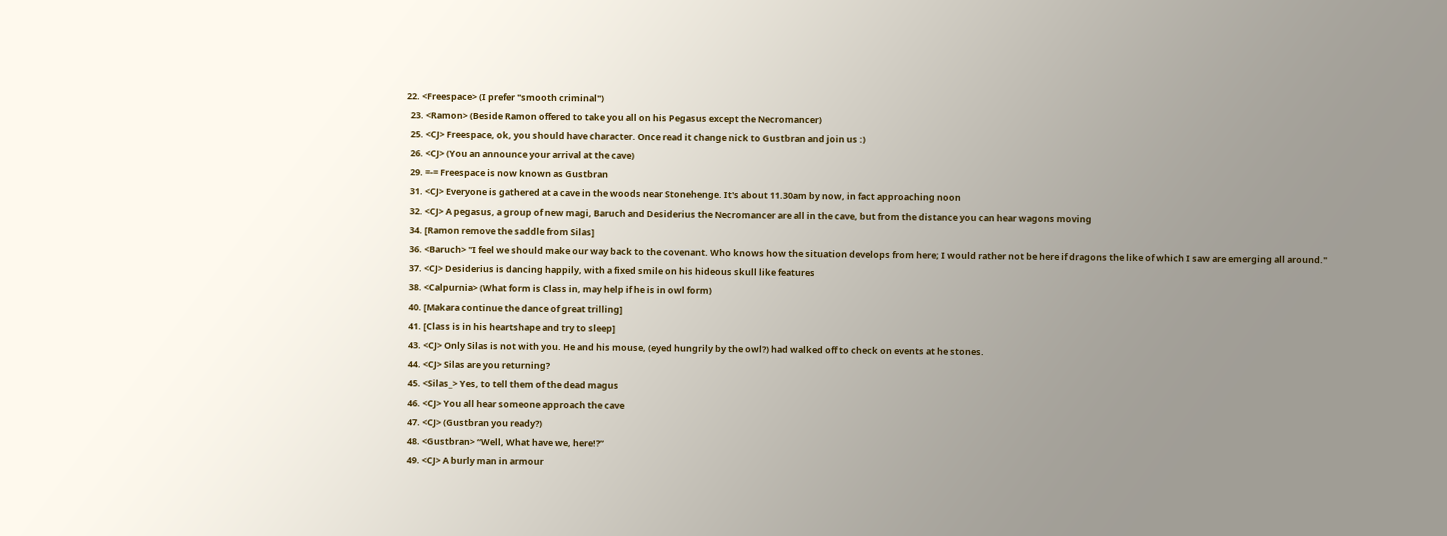22. <Freespace> (I prefer "smooth criminal")
  23. <Ramon> (Beside Ramon offered to take you all on his Pegasus except the Necromancer)
  25. <CJ> Freespace, ok, you should have character. Once read it change nick to Gustbran and join us :)
  26. <CJ> (You an announce your arrival at the cave)
  29. =-= Freespace is now known as Gustbran
  31. <CJ> Everyone is gathered at a cave in the woods near Stonehenge. It's about 11.30am by now, in fact approaching noon
  32. <CJ> A pegasus, a group of new magi, Baruch and Desiderius the Necromancer are all in the cave, but from the distance you can hear wagons moving
  34. [Ramon remove the saddle from Silas]
  36. <Baruch> "I feel we should make our way back to the covenant. Who knows how the situation develops from here; I would rather not be here if dragons the like of which I saw are emerging all around."
  37. <CJ> Desiderius is dancing happily, with a fixed smile on his hideous skull like features
  38. <Calpurnia> (What form is Class in, may help if he is in owl form)
  40. [Makara continue the dance of great trilling]
  41. [Class is in his heartshape and try to sleep]
  43. <CJ> Only Silas is not with you. He and his mouse, (eyed hungrily by the owl?) had walked off to check on events at he stones.
  44. <CJ> Silas are you returning?
  45. <Silas_> Yes, to tell them of the dead magus
  46. <CJ> You all hear someone approach the cave
  47. <CJ> (Gustbran you ready?)
  48. <Gustbran> “Well, What have we, here!?”
  49. <CJ> A burly man in armour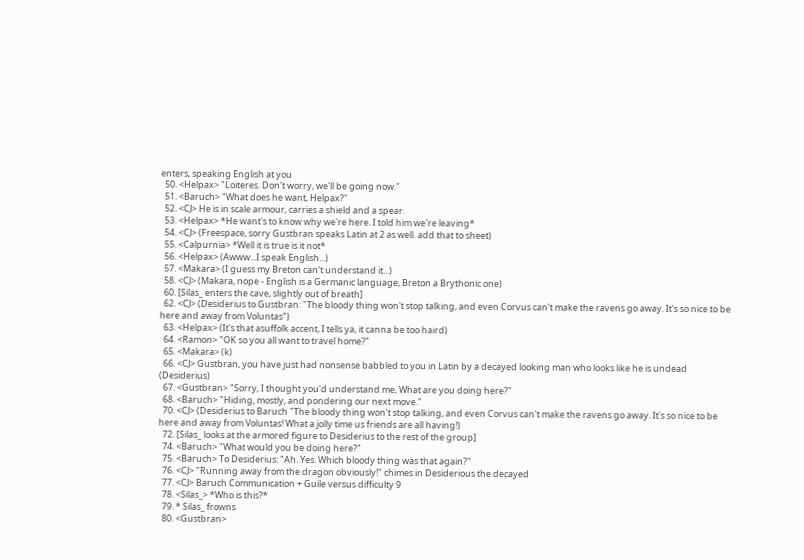enters, speaking English at you
  50. <Helpax> "Loiteres. Don't worry, we'll be going now."
  51. <Baruch> "What does he want, Helpax?"
  52. <CJ> He is in scale armour, carries a shield and a spear.
  53. <Helpax> *He want's to know why we're here. I told him we're leaving*
  54. <CJ> (Freespace, sorry Gustbran speaks Latin at 2 as well. add that to sheet)
  55. <Calpurnia> *Well it is true is it not*
  56. <Helpax> (Awww...I speak English...)
  57. <Makara> (I guess my Breton can't understand it...)
  58. <CJ> (Makara, nope - English is a Germanic language, Breton a Brythonic one)
  60. [Silas_ enters the cave, slightly out of breath]
  62. <CJ> (Desiderius to Gustbran: "The bloody thing won't stop talking, and even Corvus can't make the ravens go away. It's so nice to be here and away from Voluntas")
  63. <Helpax> (It's that asuffolk accent, I tells ya, it canna be too haird)
  64. <Ramon> "OK so you all want to travel home?"
  65. <Makara> (k)
  66. <CJ> Gustbran, you have just had nonsense babbled to you in Latin by a decayed looking man who looks like he is undead (Desiderius)
  67. <Gustbran> "Sorry, I thought you'd understand me, What are you doing here?"
  68. <Baruch> "Hiding, mostly, and pondering our next move."
  70. <CJ> (Desiderius to Baruch "The bloody thing won't stop talking, and even Corvus can't make the ravens go away. It's so nice to be here and away from Voluntas! What a jolly time us friends are all having!)
  72. [Silas_ looks at the armored figure to Desiderius to the rest of the group]
  74. <Baruch> "What would you be doing here?"
  75. <Baruch> To Desiderius: "Ah. Yes. Which bloody thing was that again?"
  76. <CJ> "Running away from the dragon obviously!" chimes in Desiderious the decayed
  77. <CJ> Baruch Communication + Guile versus difficulty 9
  78. <Silas_> *Who is this?*
  79. * Silas_ frowns
  80. <Gustbran>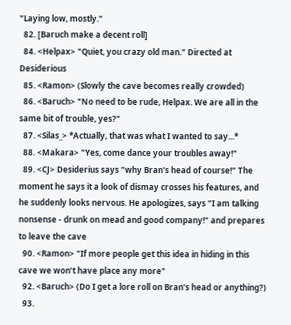"Laying low, mostly."
  82. [Baruch make a decent roll]
  84. <Helpax> "Quiet, you crazy old man." Directed at Desiderious
  85. <Ramon> (Slowly the cave becomes really crowded)
  86. <Baruch> "No need to be rude, Helpax. We are all in the same bit of trouble, yes?"
  87. <Silas_> *Actually, that was what I wanted to say...*
  88. <Makara> "Yes, come dance your troubles away!"
  89. <CJ> Desiderius says "why Bran's head of course!" The moment he says it a look of dismay crosses his features, and he suddenly looks nervous. He apologizes, says "I am talking nonsense - drunk on mead and good company!" and prepares to leave the cave
  90. <Ramon> "If more people get this idea in hiding in this cave we won’t have place any more"
  92. <Baruch> (Do I get a lore roll on Bran's head or anything?)
  93.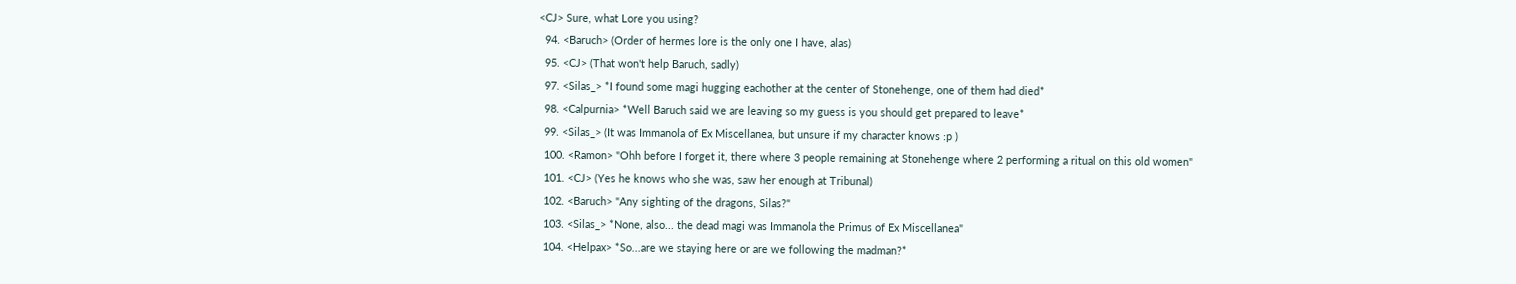<CJ> Sure, what Lore you using?
  94. <Baruch> (Order of hermes lore is the only one I have, alas)
  95. <CJ> (That won't help Baruch, sadly)
  97. <Silas_> *I found some magi hugging eachother at the center of Stonehenge, one of them had died*
  98. <Calpurnia> *Well Baruch said we are leaving so my guess is you should get prepared to leave*
  99. <Silas_> (It was Immanola of Ex Miscellanea, but unsure if my character knows :p )
  100. <Ramon> "Ohh before I forget it, there where 3 people remaining at Stonehenge where 2 performing a ritual on this old women"
  101. <CJ> (Yes he knows who she was, saw her enough at Tribunal)
  102. <Baruch> "Any sighting of the dragons, Silas?"
  103. <Silas_> *None, also... the dead magi was Immanola the Primus of Ex Miscellanea"
  104. <Helpax> *So...are we staying here or are we following the madman?*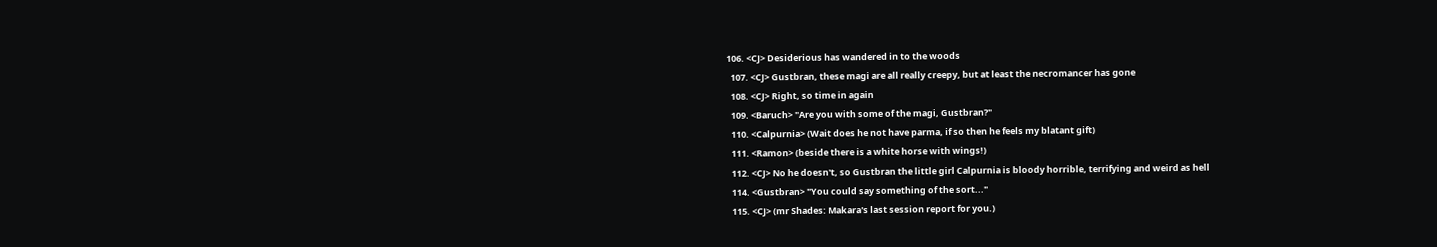106. <CJ> Desiderious has wandered in to the woods
  107. <CJ> Gustbran, these magi are all really creepy, but at least the necromancer has gone
  108. <CJ> Right, so time in again
  109. <Baruch> "Are you with some of the magi, Gustbran?"
  110. <Calpurnia> (Wait does he not have parma, if so then he feels my blatant gift)
  111. <Ramon> (beside there is a white horse with wings!)
  112. <CJ> No he doesn't, so Gustbran the little girl Calpurnia is bloody horrible, terrifying and weird as hell
  114. <Gustbran> "You could say something of the sort..."
  115. <CJ> (mr Shades: Makara's last session report for you.)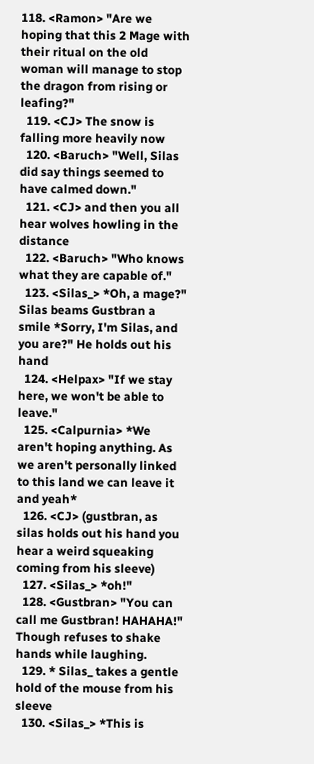118. <Ramon> "Are we hoping that this 2 Mage with their ritual on the old woman will manage to stop the dragon from rising or leafing?"
  119. <CJ> The snow is falling more heavily now
  120. <Baruch> "Well, Silas did say things seemed to have calmed down."
  121. <CJ> and then you all hear wolves howling in the distance
  122. <Baruch> "Who knows what they are capable of."
  123. <Silas_> *Oh, a mage?" Silas beams Gustbran a smile *Sorry, I'm Silas, and you are?" He holds out his hand
  124. <Helpax> "If we stay here, we won't be able to leave."
  125. <Calpurnia> *We aren't hoping anything. As we aren't personally linked to this land we can leave it and yeah*
  126. <CJ> (gustbran, as silas holds out his hand you hear a weird squeaking coming from his sleeve)
  127. <Silas_> *oh!"
  128. <Gustbran> "You can call me Gustbran! HAHAHA!" Though refuses to shake hands while laughing.
  129. * Silas_ takes a gentle hold of the mouse from his sleeve
  130. <Silas_> *This is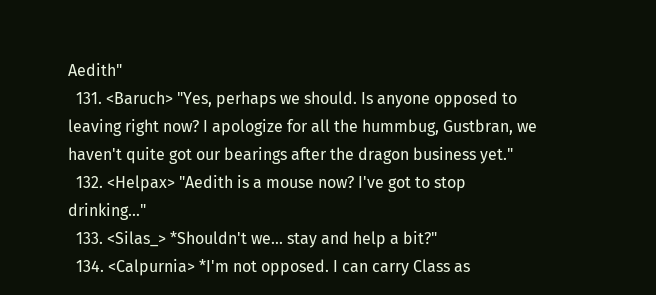Aedith"
  131. <Baruch> "Yes, perhaps we should. Is anyone opposed to leaving right now? I apologize for all the hummbug, Gustbran, we haven't quite got our bearings after the dragon business yet."
  132. <Helpax> "Aedith is a mouse now? I've got to stop drinking..."
  133. <Silas_> *Shouldn't we... stay and help a bit?"
  134. <Calpurnia> *I'm not opposed. I can carry Class as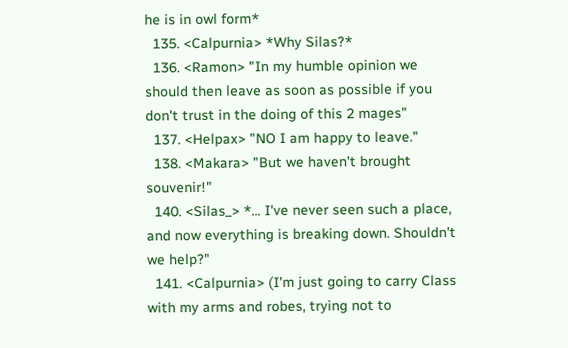he is in owl form*
  135. <Calpurnia> *Why Silas?*
  136. <Ramon> "In my humble opinion we should then leave as soon as possible if you don't trust in the doing of this 2 mages"
  137. <Helpax> "NO I am happy to leave."
  138. <Makara> "But we haven't brought souvenir!"
  140. <Silas_> *... I've never seen such a place, and now everything is breaking down. Shouldn't we help?"
  141. <Calpurnia> (I'm just going to carry Class with my arms and robes, trying not to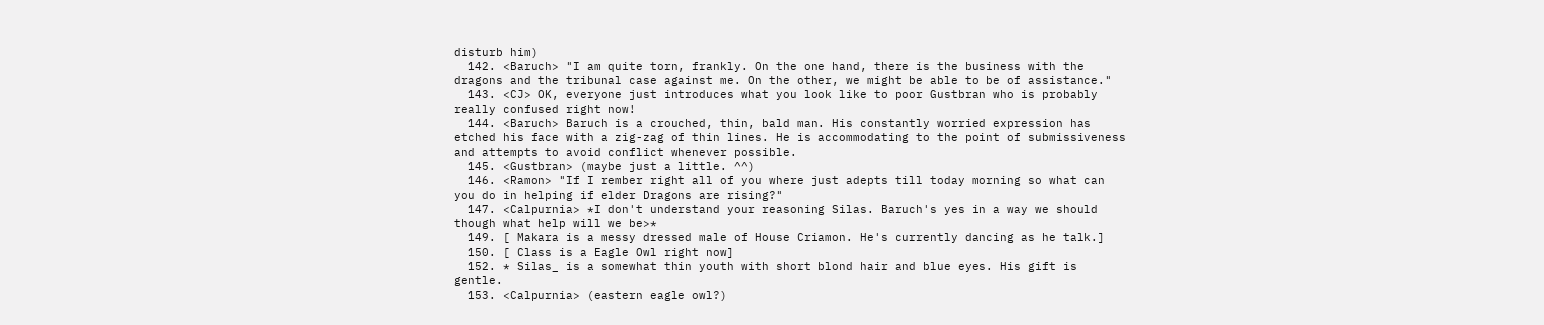disturb him)
  142. <Baruch> "I am quite torn, frankly. On the one hand, there is the business with the dragons and the tribunal case against me. On the other, we might be able to be of assistance."
  143. <CJ> OK, everyone just introduces what you look like to poor Gustbran who is probably really confused right now!
  144. <Baruch> Baruch is a crouched, thin, bald man. His constantly worried expression has etched his face with a zig-zag of thin lines. He is accommodating to the point of submissiveness and attempts to avoid conflict whenever possible.
  145. <Gustbran> (maybe just a little. ^^)
  146. <Ramon> "If I rember right all of you where just adepts till today morning so what can you do in helping if elder Dragons are rising?"
  147. <Calpurnia> *I don't understand your reasoning Silas. Baruch's yes in a way we should though what help will we be>*
  149. [ Makara is a messy dressed male of House Criamon. He's currently dancing as he talk.]
  150. [ Class is a Eagle Owl right now]
  152. * Silas_ is a somewhat thin youth with short blond hair and blue eyes. His gift is gentle.
  153. <Calpurnia> (eastern eagle owl?)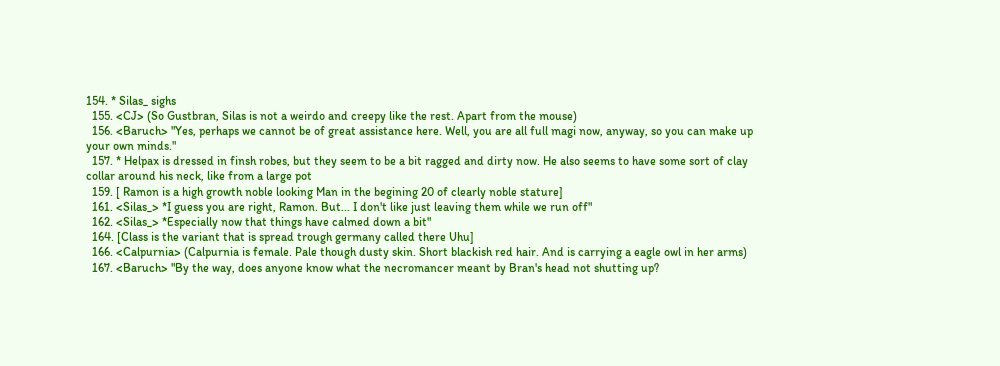154. * Silas_ sighs
  155. <CJ> (So Gustbran, Silas is not a weirdo and creepy like the rest. Apart from the mouse)
  156. <Baruch> "Yes, perhaps we cannot be of great assistance here. Well, you are all full magi now, anyway, so you can make up your own minds."
  157. * Helpax is dressed in finsh robes, but they seem to be a bit ragged and dirty now. He also seems to have some sort of clay collar around his neck, like from a large pot
  159. [ Ramon is a high growth noble looking Man in the begining 20 of clearly noble stature]
  161. <Silas_> *I guess you are right, Ramon. But... I don't like just leaving them while we run off"
  162. <Silas_> *Especially now that things have calmed down a bit"
  164. [Class is the variant that is spread trough germany called there Uhu]
  166. <Calpurnia> (Calpurnia is female. Pale though dusty skin. Short blackish red hair. And is carrying a eagle owl in her arms)
  167. <Baruch> "By the way, does anyone know what the necromancer meant by Bran's head not shutting up?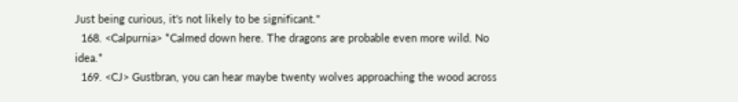Just being curious, it's not likely to be significant."
  168. <Calpurnia> *Calmed down here. The dragons are probable even more wild. No idea.*
  169. <CJ> Gustbran, you can hear maybe twenty wolves approaching the wood across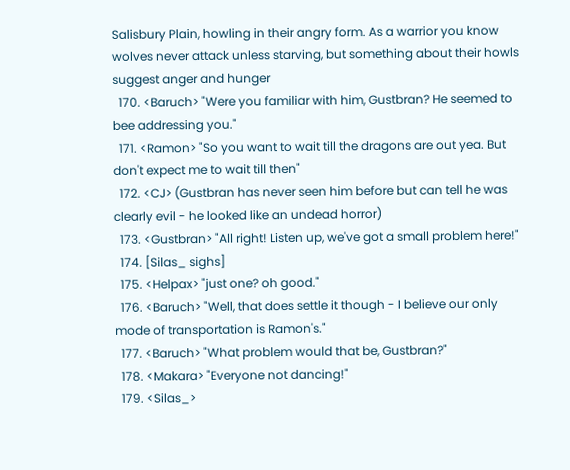Salisbury Plain, howling in their angry form. As a warrior you know wolves never attack unless starving, but something about their howls suggest anger and hunger
  170. <Baruch> "Were you familiar with him, Gustbran? He seemed to bee addressing you."
  171. <Ramon> "So you want to wait till the dragons are out yea. But don't expect me to wait till then"
  172. <CJ> (Gustbran has never seen him before but can tell he was clearly evil - he looked like an undead horror)
  173. <Gustbran> "All right! Listen up, we've got a small problem here!"
  174. [Silas_ sighs]
  175. <Helpax> "just one? oh good."
  176. <Baruch> "Well, that does settle it though - I believe our only mode of transportation is Ramon's."
  177. <Baruch> "What problem would that be, Gustbran?"
  178. <Makara> "Everyone not dancing!"
  179. <Silas_>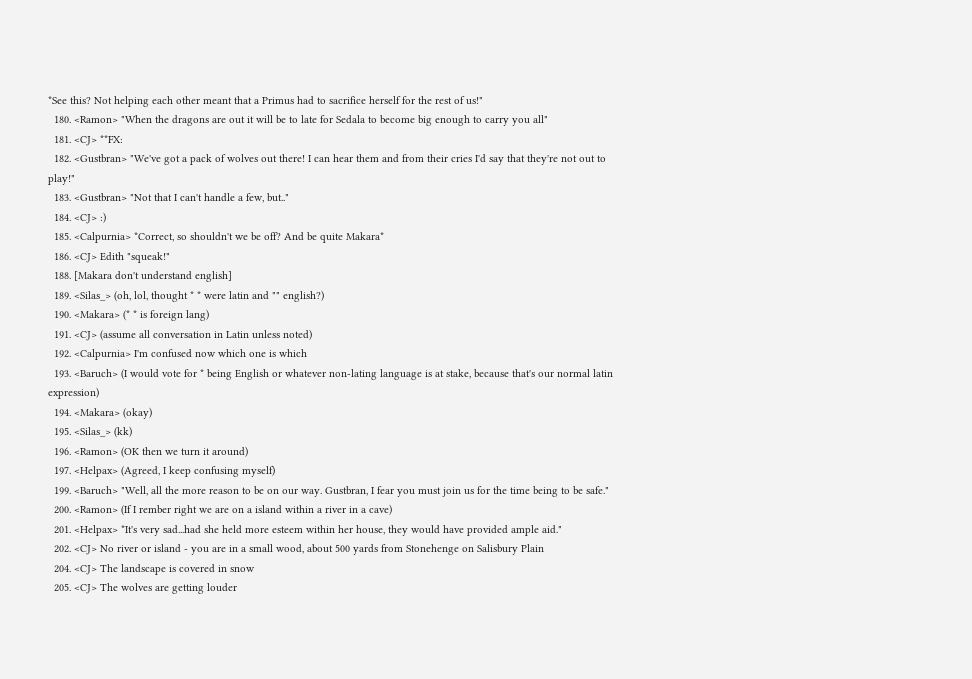*See this? Not helping each other meant that a Primus had to sacrifice herself for the rest of us!"
  180. <Ramon> "When the dragons are out it will be to late for Sedala to become big enough to carry you all"
  181. <CJ> **FX:
  182. <Gustbran> "We've got a pack of wolves out there! I can hear them and from their cries I'd say that they're not out to play!"
  183. <Gustbran> "Not that I can't handle a few, but.."
  184. <CJ> :)
  185. <Calpurnia> *Correct, so shouldn't we be off? And be quite Makara*
  186. <CJ> Edith "squeak!"
  188. [Makara don't understand english]
  189. <Silas_> (oh, lol, thought * * were latin and "" english?)
  190. <Makara> (* * is foreign lang)
  191. <CJ> (assume all conversation in Latin unless noted)
  192. <Calpurnia> I'm confused now which one is which
  193. <Baruch> (I would vote for * being English or whatever non-lating language is at stake, because that's our normal latin expression)
  194. <Makara> (okay)
  195. <Silas_> (kk)
  196. <Ramon> (OK then we turn it around)
  197. <Helpax> (Agreed, I keep confusing myself)
  199. <Baruch> "Well, all the more reason to be on our way. Gustbran, I fear you must join us for the time being to be safe."
  200. <Ramon> (If I rember right we are on a island within a river in a cave)
  201. <Helpax> *It's very sad...had she held more esteem within her house, they would have provided ample aid."
  202. <CJ> No river or island - you are in a small wood, about 500 yards from Stonehenge on Salisbury Plain
  204. <CJ> The landscape is covered in snow
  205. <CJ> The wolves are getting louder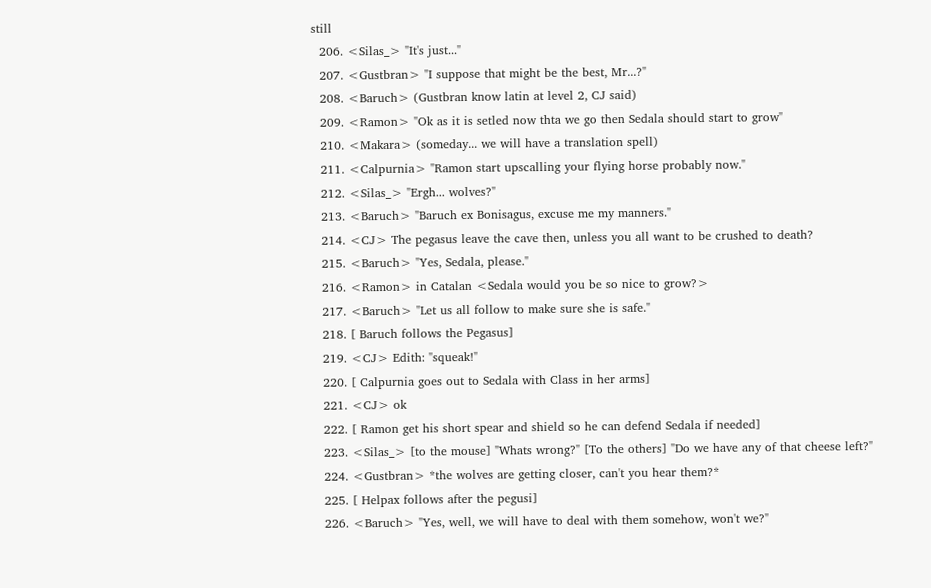still
  206. <Silas_> "It's just..."
  207. <Gustbran> "I suppose that might be the best, Mr...?"
  208. <Baruch> (Gustbran know latin at level 2, CJ said)
  209. <Ramon> "Ok as it is setled now thta we go then Sedala should start to grow"
  210. <Makara> (someday... we will have a translation spell)
  211. <Calpurnia> "Ramon start upscalling your flying horse probably now."
  212. <Silas_> "Ergh... wolves?"
  213. <Baruch> "Baruch ex Bonisagus, excuse me my manners."
  214. <CJ> The pegasus leave the cave then, unless you all want to be crushed to death?
  215. <Baruch> "Yes, Sedala, please."
  216. <Ramon> in Catalan <Sedala would you be so nice to grow?>
  217. <Baruch> "Let us all follow to make sure she is safe."
  218. [ Baruch follows the Pegasus]
  219. <CJ> Edith: "squeak!"
  220. [ Calpurnia goes out to Sedala with Class in her arms]
  221. <CJ> ok
  222. [ Ramon get his short spear and shield so he can defend Sedala if needed]
  223. <Silas_> [to the mouse] "Whats wrong?" [To the others] "Do we have any of that cheese left?"
  224. <Gustbran> *the wolves are getting closer, can't you hear them?*
  225. [ Helpax follows after the pegusi]
  226. <Baruch> "Yes, well, we will have to deal with them somehow, won't we?"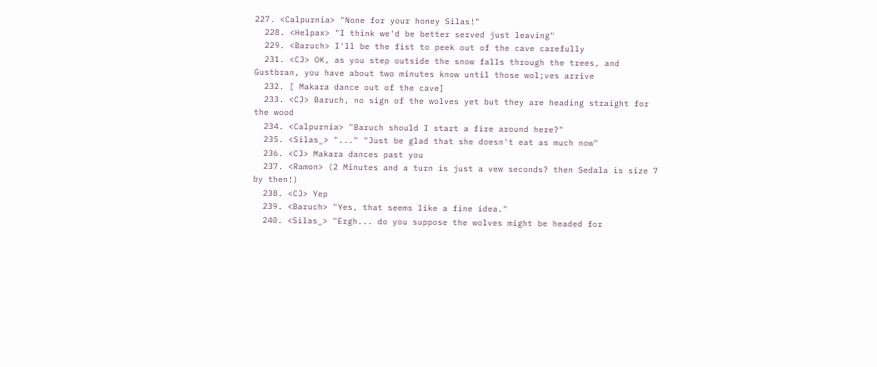227. <Calpurnia> "None for your honey Silas!"
  228. <Helpax> "I think we'd be better served just leaving"
  229. <Baruch> I'll be the fist to peek out of the cave carefully
  231. <CJ> OK, as you step outside the snow falls through the trees, and Gustbran, you have about two minutes know until those wol;ves arrive
  232. [ Makara dance out of the cave]
  233. <CJ> Baruch, no sign of the wolves yet but they are heading straight for the wood
  234. <Calpurnia> "Baruch should I start a fire around here?"
  235. <Silas_> "..." "Just be glad that she doesn't eat as much now"
  236. <CJ> Makara dances past you
  237. <Ramon> (2 Minutes and a turn is just a vew seconds? then Sedala is size 7 by then!)
  238. <CJ> Yep
  239. <Baruch> "Yes, that seems like a fine idea."
  240. <Silas_> "Ergh... do you suppose the wolves might be headed for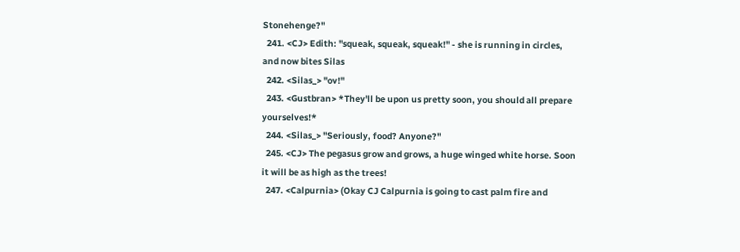Stonehenge?"
  241. <CJ> Edith: "squeak, squeak, squeak!" - she is running in circles, and now bites Silas
  242. <Silas_> "ov!"
  243. <Gustbran> *They'll be upon us pretty soon, you should all prepare yourselves!*
  244. <Silas_> "Seriously, food? Anyone?"
  245. <CJ> The pegasus grow and grows, a huge winged white horse. Soon it will be as high as the trees!
  247. <Calpurnia> (Okay CJ Calpurnia is going to cast palm fire and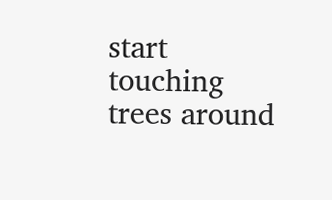start touching trees around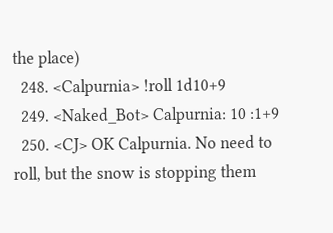the place)
  248. <Calpurnia> !roll 1d10+9
  249. <Naked_Bot> Calpurnia: 10 :1+9
  250. <CJ> OK Calpurnia. No need to roll, but the snow is stopping them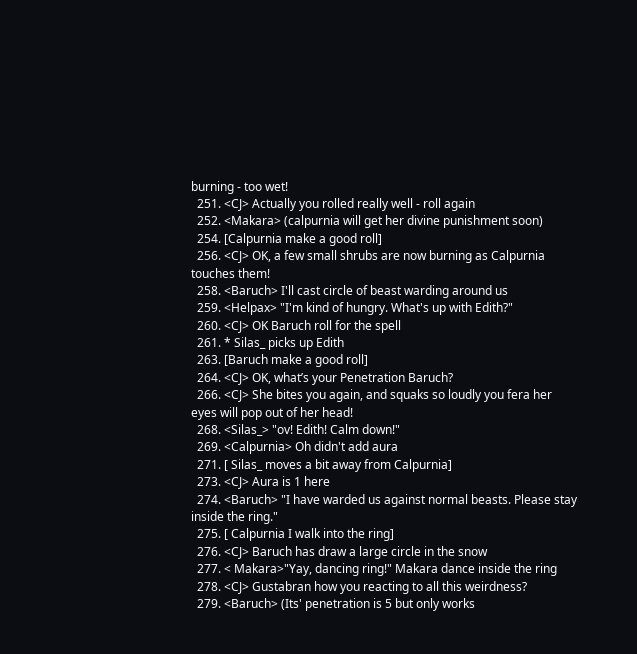burning - too wet!
  251. <CJ> Actually you rolled really well - roll again
  252. <Makara> (calpurnia will get her divine punishment soon)
  254. [Calpurnia make a good roll]
  256. <CJ> OK, a few small shrubs are now burning as Calpurnia touches them!
  258. <Baruch> I'll cast circle of beast warding around us
  259. <Helpax> "I'm kind of hungry. What's up with Edith?"
  260. <CJ> OK Baruch roll for the spell
  261. * Silas_ picks up Edith
  263. [Baruch make a good roll]
  264. <CJ> OK, what’s your Penetration Baruch?
  266. <CJ> She bites you again, and squaks so loudly you fera her eyes will pop out of her head!
  268. <Silas_> "ov! Edith! Calm down!"
  269. <Calpurnia> Oh didn't add aura
  271. [ Silas_ moves a bit away from Calpurnia]
  273. <CJ> Aura is 1 here
  274. <Baruch> "I have warded us against normal beasts. Please stay inside the ring."
  275. [ Calpurnia I walk into the ring]
  276. <CJ> Baruch has draw a large circle in the snow
  277. < Makara>"Yay, dancing ring!" Makara dance inside the ring
  278. <CJ> Gustabran how you reacting to all this weirdness?
  279. <Baruch> (Its' penetration is 5 but only works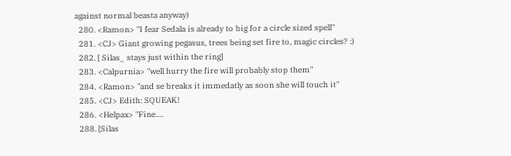against normal beasta anyway)
  280. <Ramon> "I fear Sedala is already to big for a circle sized spell"
  281. <CJ> Giant growing pegasus, trees being set fire to, magic circles? :)
  282. [ Silas_ stays just within the ring]
  283. <Calpurnia> "well hurry the fire will probably stop them"
  284. <Ramon> "and se breaks it immedatly as soon she will touch it"
  285. <CJ> Edith: SQUEAK!
  286. <Helpax> "Fine....
  288. [Silas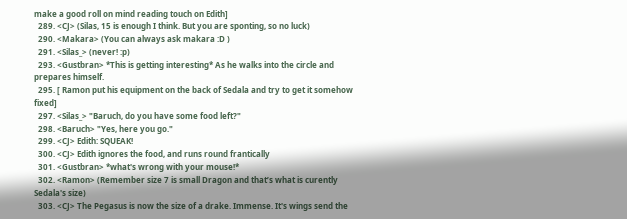make a good roll on mind reading touch on Edith]
  289. <CJ> (Silas, 15 is enough I think. But you are sponting, so no luck)
  290. <Makara> (You can always ask makara :D )
  291. <Silas_> (never! :p)
  293. <Gustbran> *This is getting interesting* As he walks into the circle and prepares himself.
  295. [ Ramon put his equipment on the back of Sedala and try to get it somehow fixed]
  297. <Silas_> "Baruch, do you have some food left?"
  298. <Baruch> "Yes, here you go."
  299. <CJ> Edith: SQUEAK!
  300. <CJ> Edith ignores the food, and runs round frantically
  301. <Gustbran> *what's wrong with your mouse!*
  302. <Ramon> (Remember size 7 is small Dragon and that’s what is curently Sedala's size)
  303. <CJ> The Pegasus is now the size of a drake. Immense. It's wings send the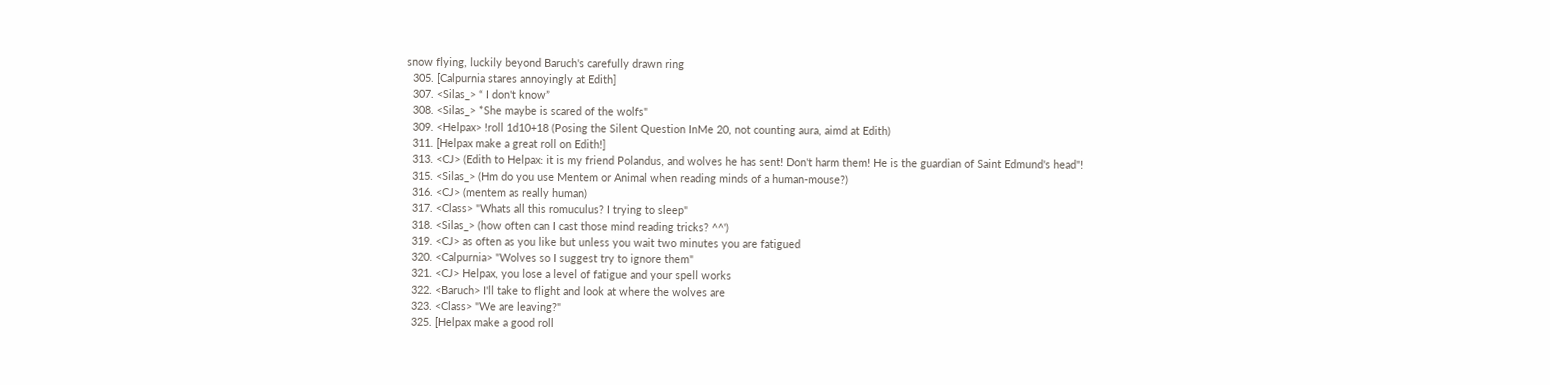snow flying, luckily beyond Baruch's carefully drawn ring
  305. [Calpurnia stares annoyingly at Edith]
  307. <Silas_> “ I don't know”
  308. <Silas_> *She maybe is scared of the wolfs"
  309. <Helpax> !roll 1d10+18 (Posing the Silent Question InMe 20, not counting aura, aimd at Edith)
  311. [Helpax make a great roll on Edith!]
  313. <CJ> (Edith to Helpax: it is my friend Polandus, and wolves he has sent! Don't harm them! He is the guardian of Saint Edmund's head"!
  315. <Silas_> (Hm do you use Mentem or Animal when reading minds of a human-mouse?)
  316. <CJ> (mentem as really human)
  317. <Class> "Whats all this romuculus? I trying to sleep"
  318. <Silas_> (how often can I cast those mind reading tricks? ^^')
  319. <CJ> as often as you like but unless you wait two minutes you are fatigued
  320. <Calpurnia> "Wolves so I suggest try to ignore them"
  321. <CJ> Helpax, you lose a level of fatigue and your spell works
  322. <Baruch> I'll take to flight and look at where the wolves are
  323. <Class> "We are leaving?"
  325. [Helpax make a good roll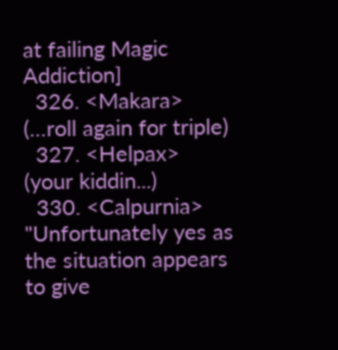at failing Magic Addiction]
  326. <Makara> (…roll again for triple)
  327. <Helpax> (your kiddin...)
  330. <Calpurnia> "Unfortunately yes as the situation appears to give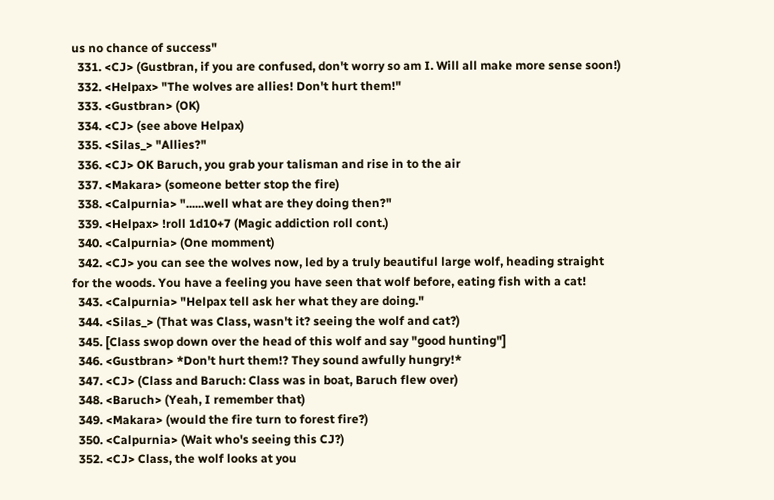us no chance of success"
  331. <CJ> (Gustbran, if you are confused, don't worry so am I. Will all make more sense soon!)
  332. <Helpax> "The wolves are allies! Don't hurt them!"
  333. <Gustbran> (OK)
  334. <CJ> (see above Helpax)
  335. <Silas_> "Allies?"
  336. <CJ> OK Baruch, you grab your talisman and rise in to the air
  337. <Makara> (someone better stop the fire)
  338. <Calpurnia> "......well what are they doing then?"
  339. <Helpax> !roll 1d10+7 (Magic addiction roll cont.)
  340. <Calpurnia> (One momment)
  342. <CJ> you can see the wolves now, led by a truly beautiful large wolf, heading straight for the woods. You have a feeling you have seen that wolf before, eating fish with a cat!
  343. <Calpurnia> "Helpax tell ask her what they are doing."
  344. <Silas_> (That was Class, wasn't it? seeing the wolf and cat?)
  345. [Class swop down over the head of this wolf and say "good hunting"]
  346. <Gustbran> *Don't hurt them!? They sound awfully hungry!*
  347. <CJ> (Class and Baruch: Class was in boat, Baruch flew over)
  348. <Baruch> (Yeah, I remember that)
  349. <Makara> (would the fire turn to forest fire?)
  350. <Calpurnia> (Wait who's seeing this CJ?)
  352. <CJ> Class, the wolf looks at you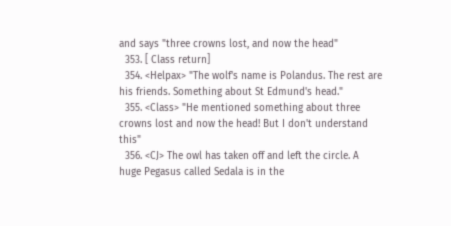and says "three crowns lost, and now the head"
  353. [ Class return]
  354. <Helpax> "The wolf's name is Polandus. The rest are his friends. Something about St Edmund's head."
  355. <Class> "He mentioned something about three crowns lost and now the head! But I don't understand this"
  356. <CJ> The owl has taken off and left the circle. A huge Pegasus called Sedala is in the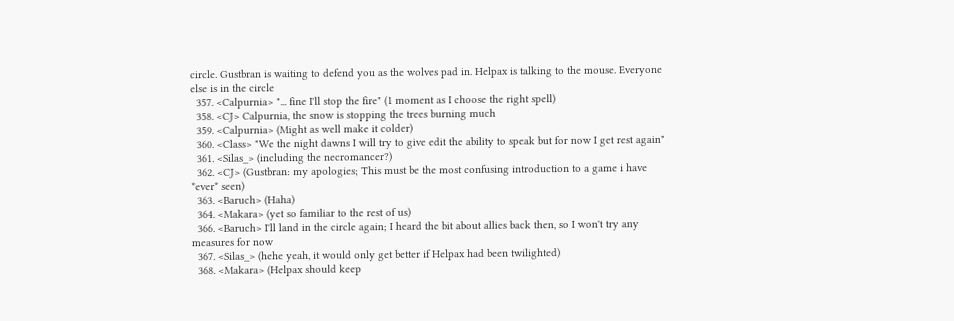circle. Gustbran is waiting to defend you as the wolves pad in. Helpax is talking to the mouse. Everyone else is in the circle
  357. <Calpurnia> "... fine I'll stop the fire" (1 moment as I choose the right spell)
  358. <CJ> Calpurnia, the snow is stopping the trees burning much
  359. <Calpurnia> (Might as well make it colder)
  360. <Class> "We the night dawns I will try to give edit the ability to speak but for now I get rest again"
  361. <Silas_> (including the necromancer?)
  362. <CJ> (Gustbran: my apologies; This must be the most confusing introduction to a game i have *ever* seen)
  363. <Baruch> (Haha)
  364. <Makara> (yet so familiar to the rest of us)
  366. <Baruch> I'll land in the circle again; I heard the bit about allies back then, so I won't try any measures for now
  367. <Silas_> (hehe yeah, it would only get better if Helpax had been twilighted)
  368. <Makara> (Helpax should keep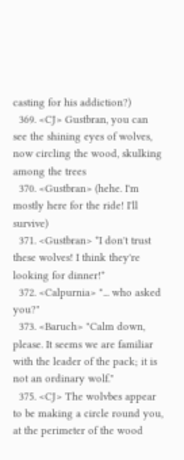casting for his addiction?)
  369. <CJ> Gustbran, you can see the shining eyes of wolves, now circling the wood, skulking among the trees
  370. <Gustbran> (hehe. I'm mostly here for the ride! I'll survive)
  371. <Gustbran> *I don't trust these wolves! I think they're looking for dinner!*
  372. <Calpurnia> "... who asked you?"
  373. <Baruch> "Calm down, please. It seems we are familiar with the leader of the pack; it is not an ordinary wolf."
  375. <CJ> The wolvbes appear to be making a circle round you, at the perimeter of the wood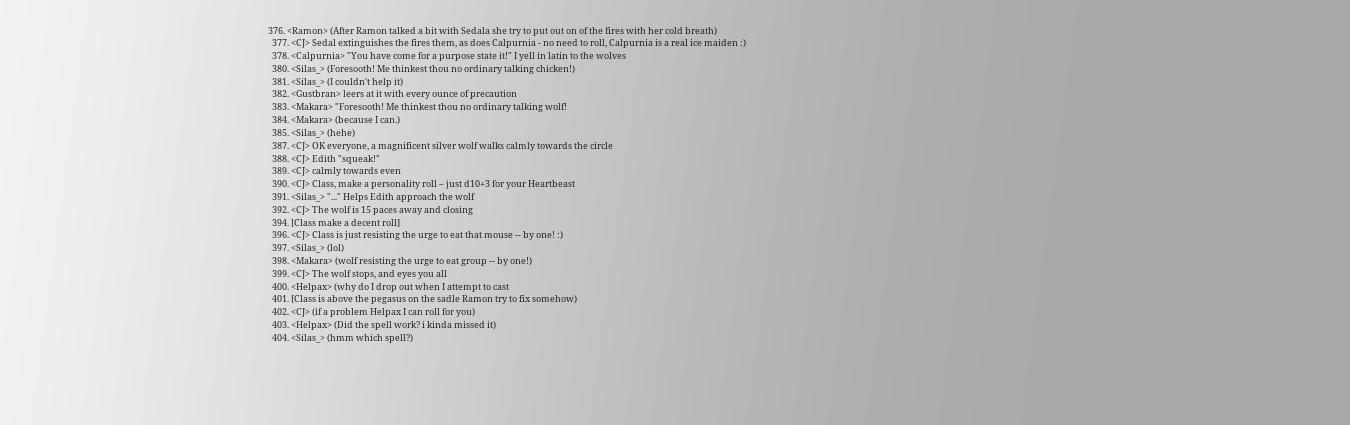376. <Ramon> (After Ramon talked a bit with Sedala she try to put out on of the fires with her cold breath)
  377. <CJ> Sedal extinguishes the fires them, as does Calpurnia - no need to roll, Calpurnia is a real ice maiden :)
  378. <Calpurnia> "You have come for a purpose state it!" I yell in latin to the wolves
  380. <Silas_> (Foresooth! Me thinkest thou no ordinary talking chicken!)
  381. <Silas_> (I couldn't help it)
  382. <Gustbran> leers at it with every ounce of precaution
  383. <Makara> "Foresooth! Me thinkest thou no ordinary talking wolf!
  384. <Makara> (because I can.)
  385. <Silas_> (hehe)
  387. <CJ> OK everyone, a magnificent silver wolf walks calmly towards the circle
  388. <CJ> Edith "squeak!"
  389. <CJ> calmly towards even
  390. <CJ> Class, make a personality roll – just d10+3 for your Heartbeast
  391. <Silas_> "..." Helps Edith approach the wolf
  392. <CJ> The wolf is 15 paces away and closing
  394. [Class make a decent roll]
  396. <CJ> Class is just resisting the urge to eat that mouse -- by one! :)
  397. <Silas_> (lol)
  398. <Makara> (wolf resisting the urge to eat group -- by one!)
  399. <CJ> The wolf stops, and eyes you all
  400. <Helpax> (why do I drop out when I attempt to cast
  401. [Class is above the pegasus on the sadle Ramon try to fix somehow)
  402. <CJ> (if a problem Helpax I can roll for you)
  403. <Helpax> (Did the spell work? i kinda missed it)
  404. <Silas_> (hmm which spell?)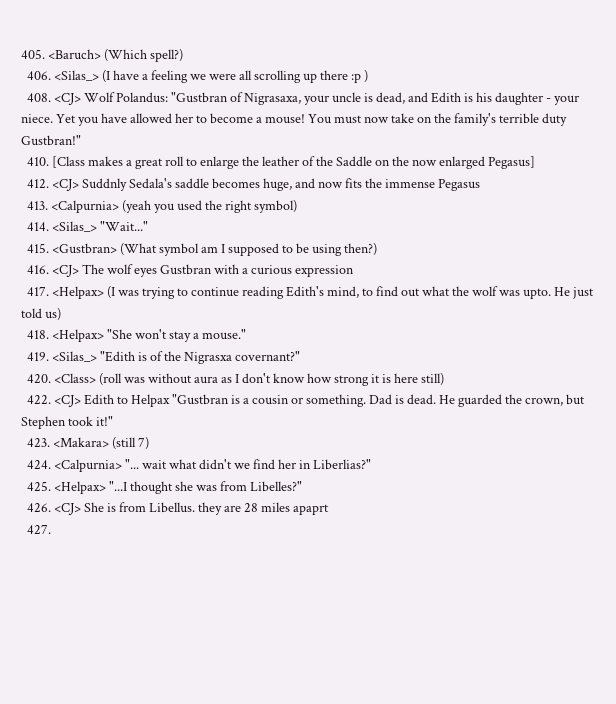405. <Baruch> (Which spell?)
  406. <Silas_> (I have a feeling we were all scrolling up there :p )
  408. <CJ> Wolf Polandus: "Gustbran of Nigrasaxa, your uncle is dead, and Edith is his daughter - your niece. Yet you have allowed her to become a mouse! You must now take on the family's terrible duty Gustbran!"
  410. [Class makes a great roll to enlarge the leather of the Saddle on the now enlarged Pegasus]
  412. <CJ> Suddnly Sedala's saddle becomes huge, and now fits the immense Pegasus
  413. <Calpurnia> (yeah you used the right symbol)
  414. <Silas_> "Wait..."
  415. <Gustbran> (What symbol am I supposed to be using then?)
  416. <CJ> The wolf eyes Gustbran with a curious expression
  417. <Helpax> (I was trying to continue reading Edith's mind, to find out what the wolf was upto. He just told us)
  418. <Helpax> "She won't stay a mouse."
  419. <Silas_> "Edith is of the Nigrasxa covernant?"
  420. <Class> (roll was without aura as I don't know how strong it is here still)
  422. <CJ> Edith to Helpax "Gustbran is a cousin or something. Dad is dead. He guarded the crown, but Stephen took it!"
  423. <Makara> (still 7)
  424. <Calpurnia> "... wait what didn't we find her in Liberlias?"
  425. <Helpax> "...I thought she was from Libelles?"
  426. <CJ> She is from Libellus. they are 28 miles apaprt
  427.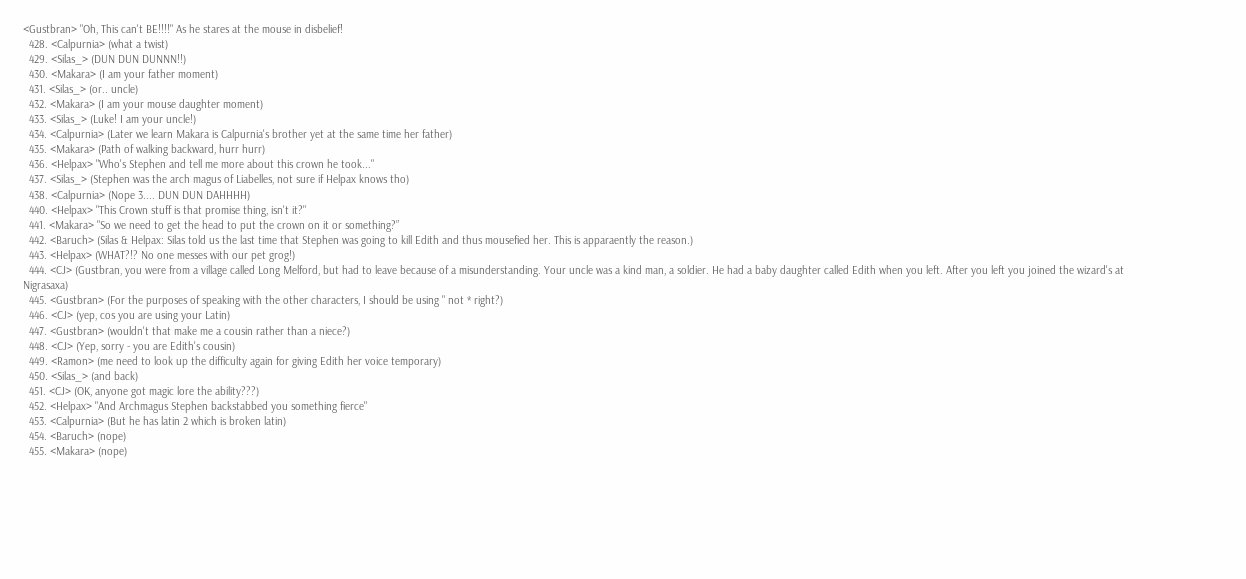<Gustbran> "Oh, This can't BE!!!!" As he stares at the mouse in disbelief!
  428. <Calpurnia> (what a twist)
  429. <Silas_> (DUN DUN DUNNN!!)
  430. <Makara> (I am your father moment)
  431. <Silas_> (or.. uncle)
  432. <Makara> (I am your mouse daughter moment)
  433. <Silas_> (Luke! I am your uncle!)
  434. <Calpurnia> (Later we learn Makara is Calpurnia's brother yet at the same time her father)
  435. <Makara> (Path of walking backward, hurr hurr)
  436. <Helpax> "Who's Stephen and tell me more about this crown he took..."
  437. <Silas_> (Stephen was the arch magus of Liabelles, not sure if Helpax knows tho)
  438. <Calpurnia> (Nope 3.... DUN DUN DAHHHH)
  440. <Helpax> "This Crown stuff is that promise thing, isn't it?"
  441. <Makara> "So we need to get the head to put the crown on it or something?”
  442. <Baruch> (Silas & Helpax: Silas told us the last time that Stephen was going to kill Edith and thus mousefied her. This is apparaently the reason.)
  443. <Helpax> (WHAT?!? No one messes with our pet grog!)
  444. <CJ> (Gustbran, you were from a village called Long Melford, but had to leave because of a misunderstanding. Your uncle was a kind man, a soldier. He had a baby daughter called Edith when you left. After you left you joined the wizard's at Nigrasaxa)
  445. <Gustbran> (For the purposes of speaking with the other characters, I should be using " not * right?)
  446. <CJ> (yep, cos you are using your Latin)
  447. <Gustbran> (wouldn't that make me a cousin rather than a niece?)
  448. <CJ> (Yep, sorry - you are Edith's cousin)
  449. <Ramon> (me need to look up the difficulty again for giving Edith her voice temporary)
  450. <Silas_> (and back)
  451. <CJ> (OK, anyone got magic lore the ability???)
  452. <Helpax> "And Archmagus Stephen backstabbed you something fierce"
  453. <Calpurnia> (But he has latin 2 which is broken latin)
  454. <Baruch> (nope)
  455. <Makara> (nope)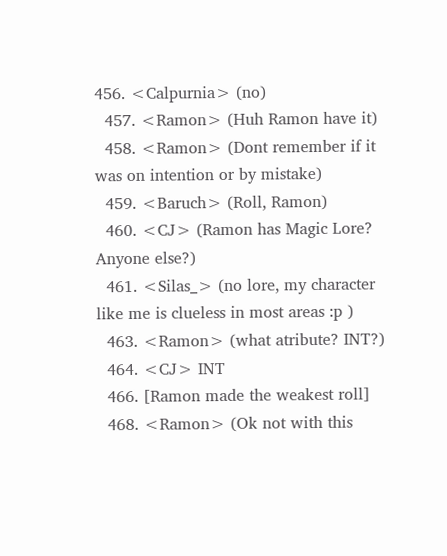456. <Calpurnia> (no)
  457. <Ramon> (Huh Ramon have it)
  458. <Ramon> (Dont remember if it was on intention or by mistake)
  459. <Baruch> (Roll, Ramon)
  460. <CJ> (Ramon has Magic Lore? Anyone else?)
  461. <Silas_> (no lore, my character like me is clueless in most areas :p )
  463. <Ramon> (what atribute? INT?)
  464. <CJ> INT
  466. [Ramon made the weakest roll]
  468. <Ramon> (Ok not with this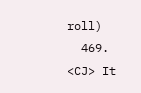roll)
  469. <CJ> It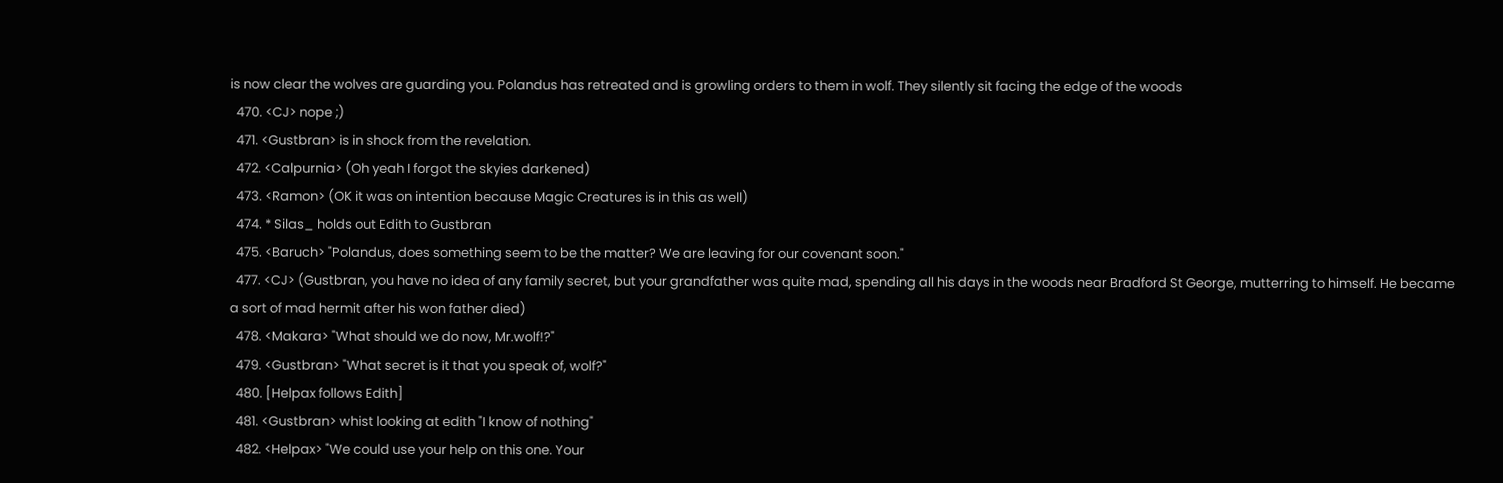is now clear the wolves are guarding you. Polandus has retreated and is growling orders to them in wolf. They silently sit facing the edge of the woods
  470. <CJ> nope ;)
  471. <Gustbran> is in shock from the revelation.
  472. <Calpurnia> (Oh yeah I forgot the skyies darkened)
  473. <Ramon> (OK it was on intention because Magic Creatures is in this as well)
  474. * Silas_ holds out Edith to Gustbran
  475. <Baruch> "Polandus, does something seem to be the matter? We are leaving for our covenant soon."
  477. <CJ> (Gustbran, you have no idea of any family secret, but your grandfather was quite mad, spending all his days in the woods near Bradford St George, mutterring to himself. He became a sort of mad hermit after his won father died)
  478. <Makara> "What should we do now, Mr.wolf!?"
  479. <Gustbran> "What secret is it that you speak of, wolf?"
  480. [Helpax follows Edith]
  481. <Gustbran> whist looking at edith "I know of nothing"
  482. <Helpax> "We could use your help on this one. Your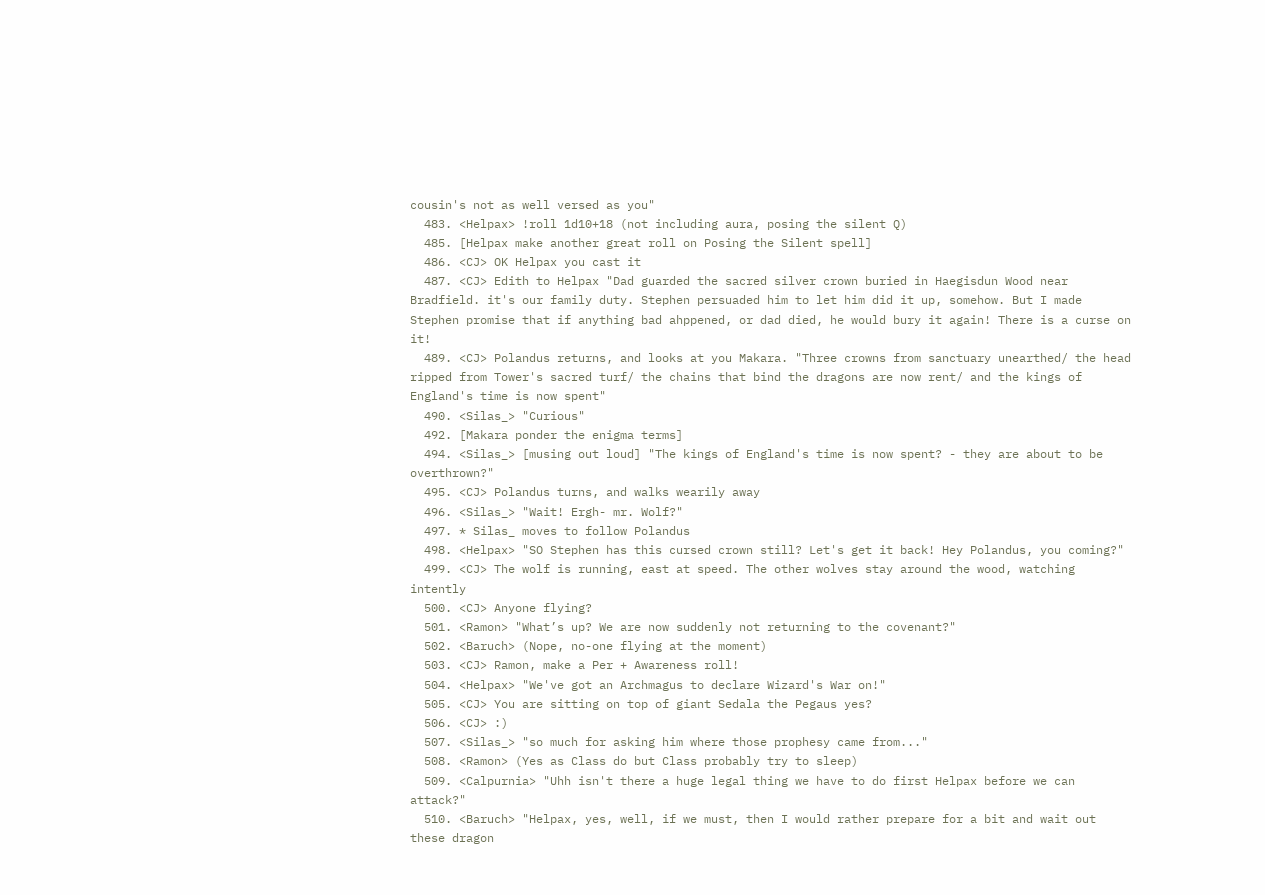cousin's not as well versed as you"
  483. <Helpax> !roll 1d10+18 (not including aura, posing the silent Q)
  485. [Helpax make another great roll on Posing the Silent spell]
  486. <CJ> OK Helpax you cast it
  487. <CJ> Edith to Helpax "Dad guarded the sacred silver crown buried in Haegisdun Wood near Bradfield. it's our family duty. Stephen persuaded him to let him did it up, somehow. But I made Stephen promise that if anything bad ahppened, or dad died, he would bury it again! There is a curse on it!
  489. <CJ> Polandus returns, and looks at you Makara. "Three crowns from sanctuary unearthed/ the head ripped from Tower's sacred turf/ the chains that bind the dragons are now rent/ and the kings of England's time is now spent"
  490. <Silas_> "Curious"
  492. [Makara ponder the enigma terms]
  494. <Silas_> [musing out loud] "The kings of England's time is now spent? - they are about to be overthrown?"
  495. <CJ> Polandus turns, and walks wearily away
  496. <Silas_> "Wait! Ergh- mr. Wolf?"
  497. * Silas_ moves to follow Polandus
  498. <Helpax> "SO Stephen has this cursed crown still? Let's get it back! Hey Polandus, you coming?"
  499. <CJ> The wolf is running, east at speed. The other wolves stay around the wood, watching intently
  500. <CJ> Anyone flying?
  501. <Ramon> "What’s up? We are now suddenly not returning to the covenant?"
  502. <Baruch> (Nope, no-one flying at the moment)
  503. <CJ> Ramon, make a Per + Awareness roll!
  504. <Helpax> "We've got an Archmagus to declare Wizard's War on!"
  505. <CJ> You are sitting on top of giant Sedala the Pegaus yes?
  506. <CJ> :)
  507. <Silas_> "so much for asking him where those prophesy came from..."
  508. <Ramon> (Yes as Class do but Class probably try to sleep)
  509. <Calpurnia> "Uhh isn't there a huge legal thing we have to do first Helpax before we can attack?"
  510. <Baruch> "Helpax, yes, well, if we must, then I would rather prepare for a bit and wait out these dragon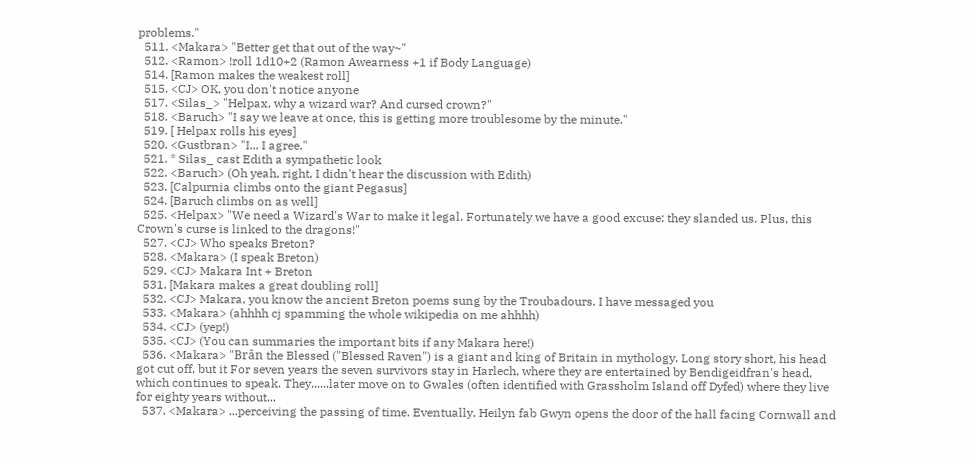problems."
  511. <Makara> "Better get that out of the way~"
  512. <Ramon> !roll 1d10+2 (Ramon Awearness +1 if Body Language)
  514. [Ramon makes the weakest roll]
  515. <CJ> OK, you don't notice anyone
  517. <Silas_> "Helpax, why a wizard war? And cursed crown?"
  518. <Baruch> "I say we leave at once, this is getting more troublesome by the minute."
  519. [ Helpax rolls his eyes]
  520. <Gustbran> "I... I agree."
  521. * Silas_ cast Edith a sympathetic look
  522. <Baruch> (Oh yeah, right, I didn't hear the discussion with Edith)
  523. [Calpurnia climbs onto the giant Pegasus]
  524. [Baruch climbs on as well]
  525. <Helpax> "We need a Wizard's War to make it legal. Fortunately we have a good excuse: they slanded us. Plus, this Crown's curse is linked to the dragons!"
  527. <CJ> Who speaks Breton?
  528. <Makara> (I speak Breton)
  529. <CJ> Makara Int + Breton
  531. [Makara makes a great doubling roll]
  532. <CJ> Makara, you know the ancient Breton poems sung by the Troubadours. I have messaged you
  533. <Makara> (ahhhh cj spamming the whole wikipedia on me ahhhh)
  534. <CJ> (yep!)
  535. <CJ> (You can summaries the important bits if any Makara here!)
  536. <Makara> "Brân the Blessed ("Blessed Raven") is a giant and king of Britain in mythology. Long story short, his head got cut off, but it For seven years the seven survivors stay in Harlech, where they are entertained by Bendigeidfran's head, which continues to speak. They......later move on to Gwales (often identified with Grassholm Island off Dyfed) where they live for eighty years without...
  537. <Makara> ...perceiving the passing of time. Eventually, Heilyn fab Gwyn opens the door of the hall facing Cornwall and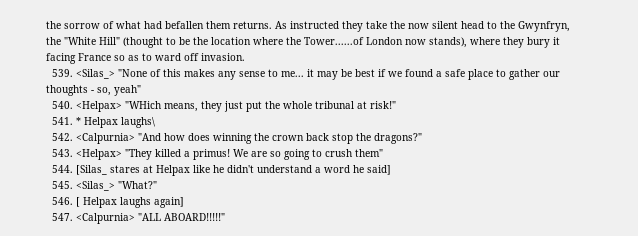the sorrow of what had befallen them returns. As instructed they take the now silent head to the Gwynfryn, the "White Hill" (thought to be the location where the Tower......of London now stands), where they bury it facing France so as to ward off invasion.
  539. <Silas_> "None of this makes any sense to me... it may be best if we found a safe place to gather our thoughts - so, yeah"
  540. <Helpax> "WHich means, they just put the whole tribunal at risk!"
  541. * Helpax laughs\
  542. <Calpurnia> "And how does winning the crown back stop the dragons?"
  543. <Helpax> "They killed a primus! We are so going to crush them"
  544. [Silas_ stares at Helpax like he didn't understand a word he said]
  545. <Silas_> "What?"
  546. [ Helpax laughs again]
  547. <Calpurnia> "ALL ABOARD!!!!!"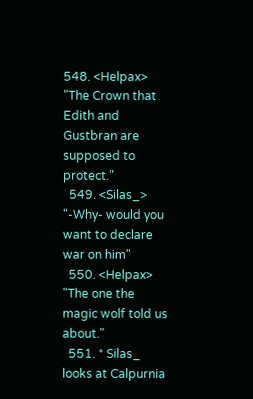548. <Helpax> "The Crown that Edith and Gustbran are supposed to protect."
  549. <Silas_> "-Why- would you want to declare war on him"
  550. <Helpax> "The one the magic wolf told us about."
  551. * Silas_ looks at Calpurnia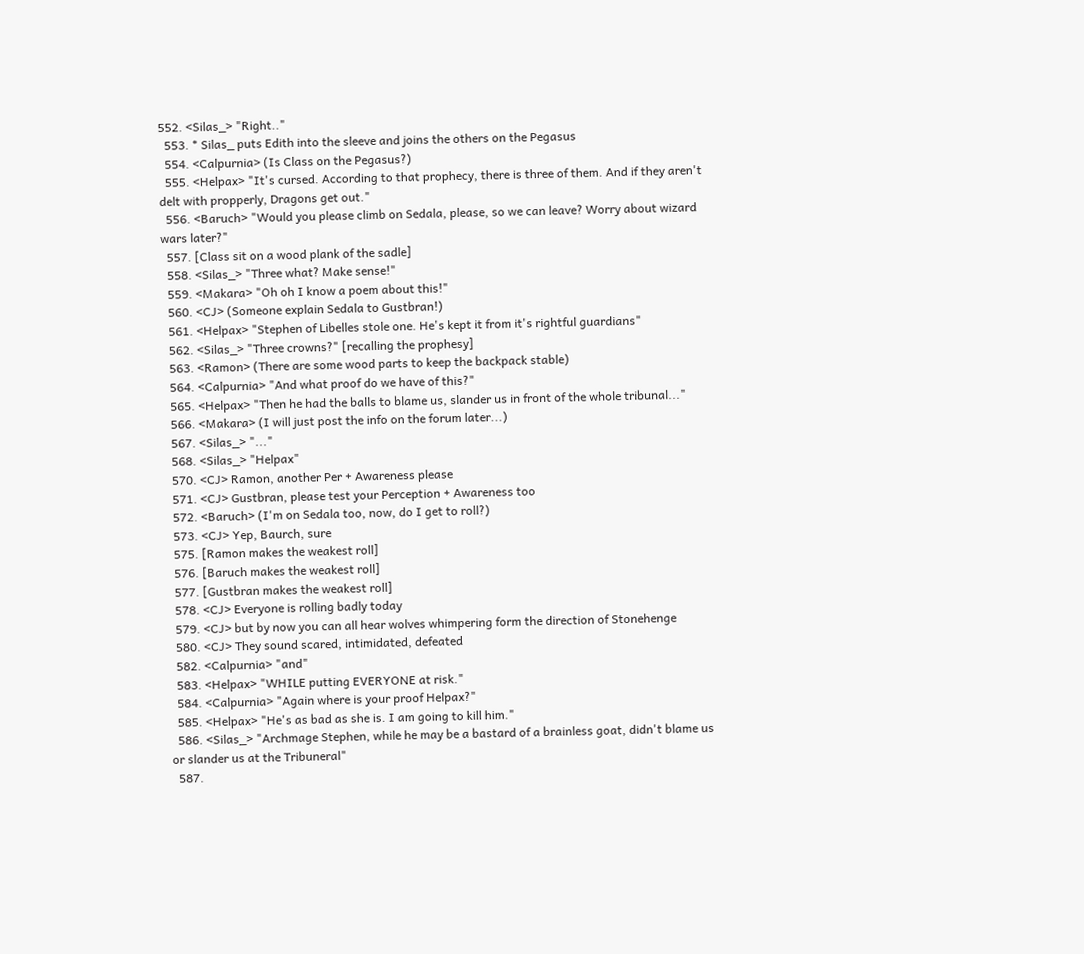552. <Silas_> "Right.."
  553. * Silas_ puts Edith into the sleeve and joins the others on the Pegasus
  554. <Calpurnia> (Is Class on the Pegasus?)
  555. <Helpax> "It's cursed. According to that prophecy, there is three of them. And if they aren't delt with propperly, Dragons get out."
  556. <Baruch> "Would you please climb on Sedala, please, so we can leave? Worry about wizard wars later?"
  557. [Class sit on a wood plank of the sadle]
  558. <Silas_> "Three what? Make sense!"
  559. <Makara> "Oh oh I know a poem about this!"
  560. <CJ> (Someone explain Sedala to Gustbran!)
  561. <Helpax> "Stephen of Libelles stole one. He's kept it from it's rightful guardians"
  562. <Silas_> "Three crowns?" [recalling the prophesy]
  563. <Ramon> (There are some wood parts to keep the backpack stable)
  564. <Calpurnia> "And what proof do we have of this?"
  565. <Helpax> "Then he had the balls to blame us, slander us in front of the whole tribunal..."
  566. <Makara> (I will just post the info on the forum later...)
  567. <Silas_> "..."
  568. <Silas_> "Helpax"
  570. <CJ> Ramon, another Per + Awareness please
  571. <CJ> Gustbran, please test your Perception + Awareness too
  572. <Baruch> (I'm on Sedala too, now, do I get to roll?)
  573. <CJ> Yep, Baurch, sure
  575. [Ramon makes the weakest roll]
  576. [Baruch makes the weakest roll]
  577. [Gustbran makes the weakest roll]
  578. <CJ> Everyone is rolling badly today
  579. <CJ> but by now you can all hear wolves whimpering form the direction of Stonehenge
  580. <CJ> They sound scared, intimidated, defeated
  582. <Calpurnia> "and"
  583. <Helpax> "WHILE putting EVERYONE at risk."
  584. <Calpurnia> "Again where is your proof Helpax?"
  585. <Helpax> "He's as bad as she is. I am going to kill him."
  586. <Silas_> "Archmage Stephen, while he may be a bastard of a brainless goat, didn't blame us or slander us at the Tribuneral"
  587.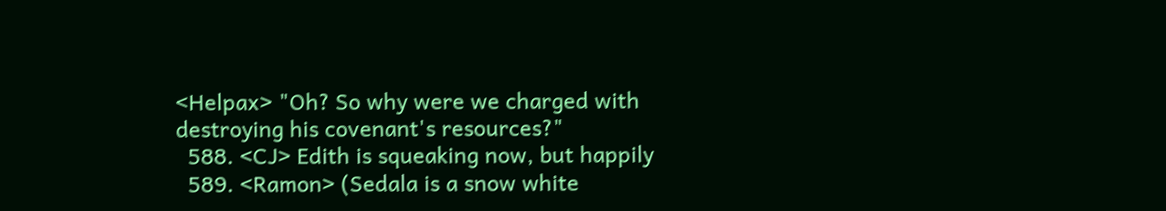<Helpax> "Oh? So why were we charged with destroying his covenant's resources?"
  588. <CJ> Edith is squeaking now, but happily
  589. <Ramon> (Sedala is a snow white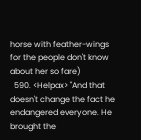horse with feather-wings for the people don't know about her so fare)
  590. <Helpax> "And that doesn't change the fact he endangered everyone. He brought the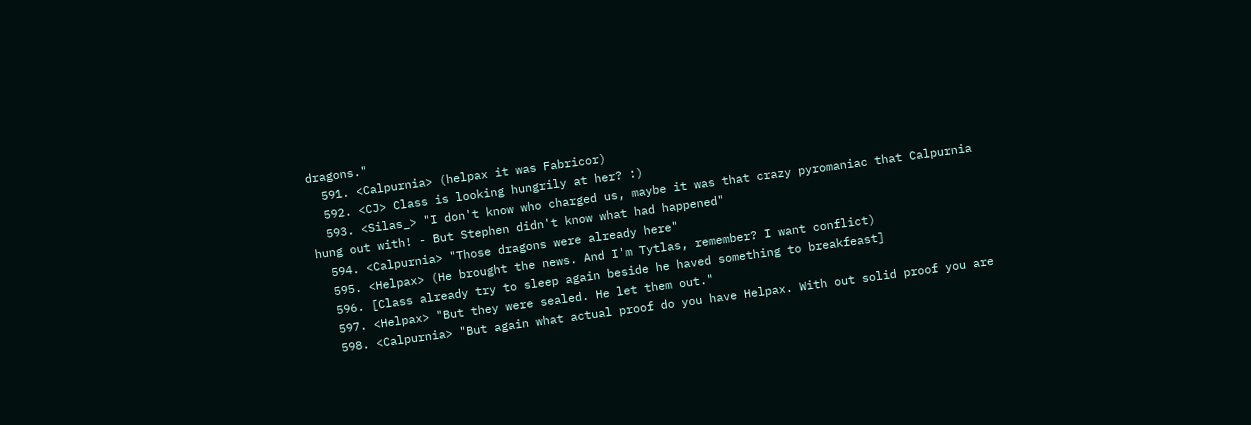dragons."
  591. <Calpurnia> (helpax it was Fabricor)
  592. <CJ> Class is looking hungrily at her? :)
  593. <Silas_> "I don't know who charged us, maybe it was that crazy pyromaniac that Calpurnia hung out with! - But Stephen didn't know what had happened"
  594. <Calpurnia> "Those dragons were already here"
  595. <Helpax> (He brought the news. And I'm Tytlas, remember? I want conflict)
  596. [Class already try to sleep again beside he haved something to breakfeast]
  597. <Helpax> "But they were sealed. He let them out."
  598. <Calpurnia> "But again what actual proof do you have Helpax. With out solid proof you are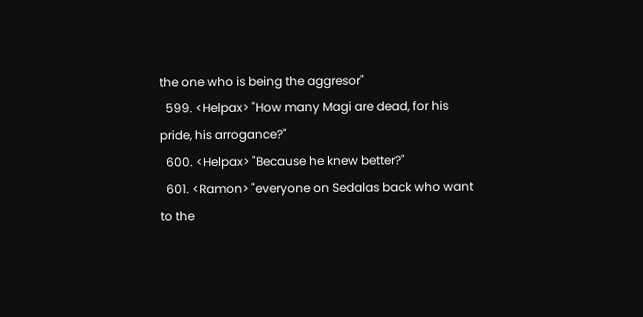the one who is being the aggresor"
  599. <Helpax> "How many Magi are dead, for his pride, his arrogance?"
  600. <Helpax> "Because he knew better?"
  601. <Ramon> "everyone on Sedalas back who want to the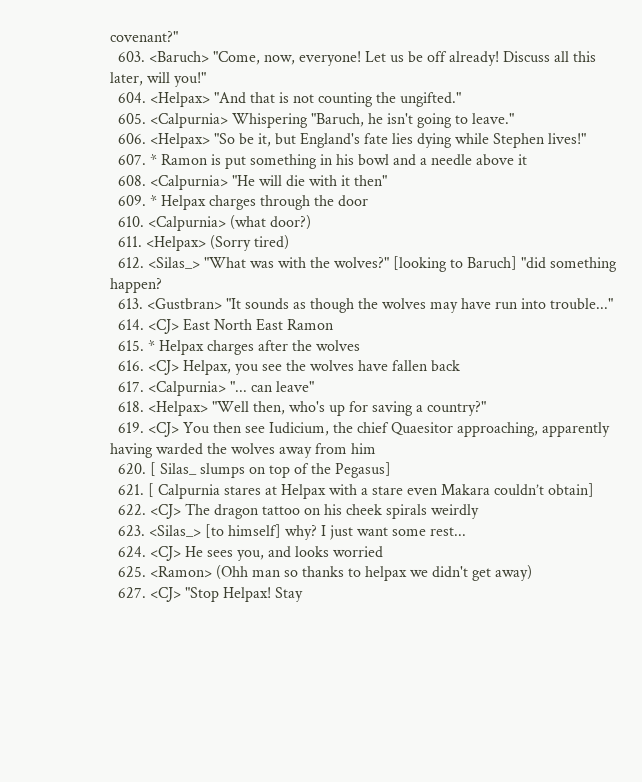covenant?"
  603. <Baruch> "Come, now, everyone! Let us be off already! Discuss all this later, will you!"
  604. <Helpax> "And that is not counting the ungifted."
  605. <Calpurnia> Whispering "Baruch, he isn't going to leave."
  606. <Helpax> "So be it, but England's fate lies dying while Stephen lives!"
  607. * Ramon is put something in his bowl and a needle above it
  608. <Calpurnia> "He will die with it then"
  609. * Helpax charges through the door
  610. <Calpurnia> (what door?)
  611. <Helpax> (Sorry tired)
  612. <Silas_> "What was with the wolves?" [looking to Baruch] "did something happen?
  613. <Gustbran> "It sounds as though the wolves may have run into trouble..."
  614. <CJ> East North East Ramon
  615. * Helpax charges after the wolves
  616. <CJ> Helpax, you see the wolves have fallen back
  617. <Calpurnia> "... can leave"
  618. <Helpax> "Well then, who's up for saving a country?"
  619. <CJ> You then see Iudicium, the chief Quaesitor approaching, apparently having warded the wolves away from him
  620. [ Silas_ slumps on top of the Pegasus]
  621. [ Calpurnia stares at Helpax with a stare even Makara couldn’t obtain]
  622. <CJ> The dragon tattoo on his cheek spirals weirdly
  623. <Silas_> [to himself] why? I just want some rest...
  624. <CJ> He sees you, and looks worried
  625. <Ramon> (Ohh man so thanks to helpax we didn't get away)
  627. <CJ> "Stop Helpax! Stay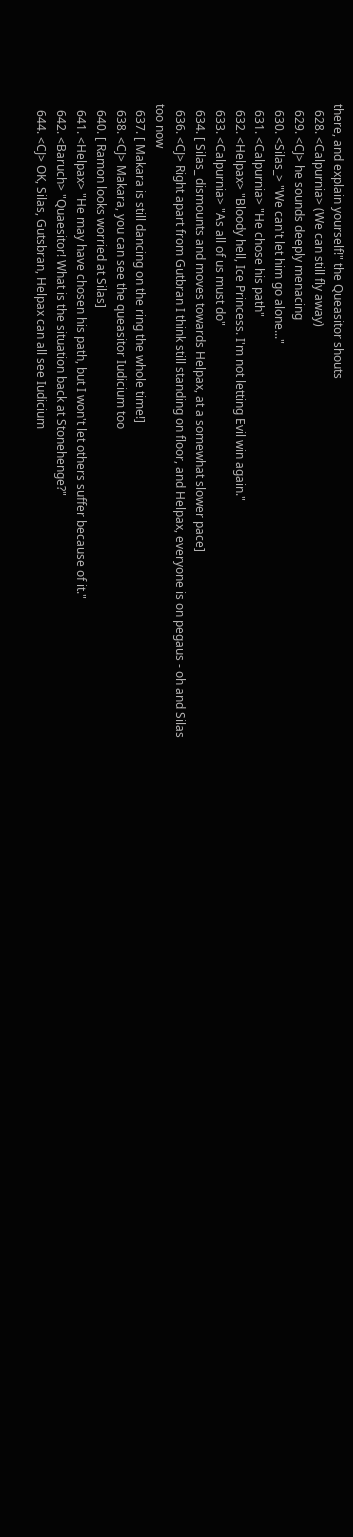there, and explain yourself!" the Queasitor shouts
  628. <Calpurnia> (We can still fly away)
  629. <CJ> he sounds deeply menacing
  630. <Silas_> "We can't let him go alone..."
  631. <Calpurnia> "He chose his path"
  632. <Helpax> "Bloody hell, Ice Princess. I'm not letting Evil win again."
  633. <Calpurnia> "As all of us must do"
  634. [ Silas_ dismounts and moves towards Helpax, at a somewhat slower pace]
  636. <CJ> Right apart from Gutbran I think still standing on floor, and Helpax, everyone is on pegaus - oh and Silas too now
  637. [ Makara is still dancing on the ring the whole time!]
  638. <CJ> Makara, you can see the queasitor Iudicium too
  640. [ Ramon looks worried at Silas]
  641. <Helpax> "He may have chosen his path, but I won't let others suffer because of it."
  642. <Baruch> "Quaesitor! What is the situation back at Stonehenge?"
  644. <CJ> OK, Silas, Gutsbran, Helpax can all see Iudicium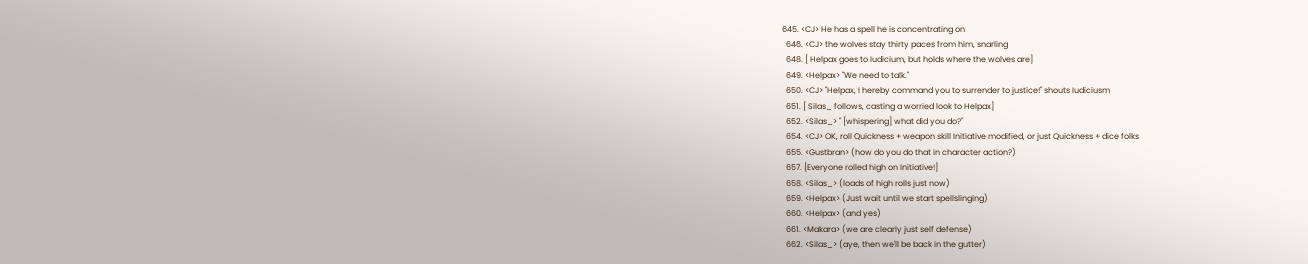645. <CJ> He has a spell he is concentrating on
  646. <CJ> the wolves stay thirty paces from him, snarling
  648. [ Helpax goes to Iudicium, but holds where the wolves are]
  649. <Helpax> "We need to talk."
  650. <CJ> "Helpax, I hereby command you to surrender to justice!" shouts Iudiciusm
  651. [ Silas_ follows, casting a worried look to Helpax]
  652. <Silas_> " [whispering] what did you do?"
  654. <CJ> OK, roll Quickness + weapon skill Initiative modified, or just Quickness + dice folks
  655. <Gustbran> (how do you do that in character action?)
  657. [Everyone rolled high on Initiative!]
  658. <Silas_> (loads of high rolls just now)
  659. <Helpax> (Just wait until we start spellslinging)
  660. <Helpax> (and yes)
  661. <Makara> (we are clearly just self defense)
  662. <Silas_> (aye, then we'll be back in the gutter)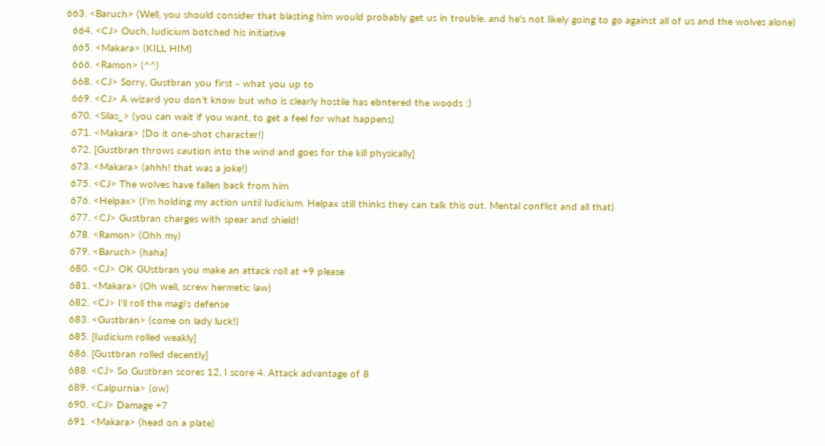663. <Baruch> (Well, you should consider that blasting him would probably get us in trouble, and he's not likely going to go against all of us and the wolves alone)
  664. <CJ> Ouch, Iudicium botched his initiative
  665. <Makara> (KILL HIM)
  666. <Ramon> (^^)
  668. <CJ> Sorry, Gustbran you first - what you up to
  669. <CJ> A wizard you don’t know but who is clearly hostile has ebntered the woods :)
  670. <Silas_> (you can wait if you want, to get a feel for what happens)
  671. <Makara> (Do it one-shot character!)
  672. [Gustbran throws caution into the wind and goes for the kill physically]
  673. <Makara> (ahhh! that was a joke!)
  675. <CJ> The wolves have fallen back from him
  676. <Helpax> (I'm holding my action until Iudicium. Helpax still thinks they can talk this out. Mental conflict and all that)
  677. <CJ> Gustbran charges with spear and shield!
  678. <Ramon> (Ohh my)
  679. <Baruch> (haha)
  680. <CJ> OK GUstbran you make an attack roll at +9 please
  681. <Makara> (Oh well, screw hermetic law)
  682. <CJ> I'll roll the magi's defense
  683. <Gustbran> (come on lady luck!)
  685. [Iudicium rolled weakly]
  686. [Gustbran rolled decently]
  688. <CJ> So Gustbran scores 12, I score 4. Attack advantage of 8
  689. <Calpurnia> (ow)
  690. <CJ> Damage +7
  691. <Makara> (head on a plate)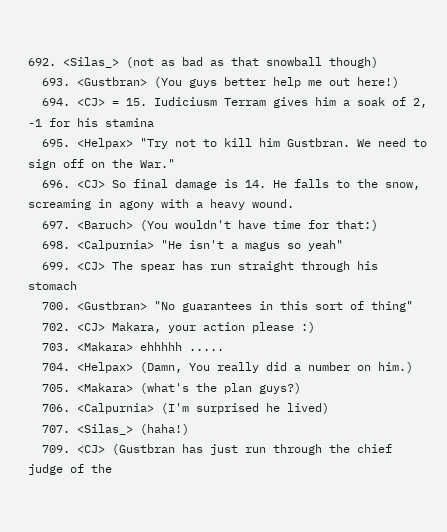692. <Silas_> (not as bad as that snowball though)
  693. <Gustbran> (You guys better help me out here!)
  694. <CJ> = 15. Iudiciusm Terram gives him a soak of 2, -1 for his stamina
  695. <Helpax> "Try not to kill him Gustbran. We need to sign off on the War."
  696. <CJ> So final damage is 14. He falls to the snow, screaming in agony with a heavy wound.
  697. <Baruch> (You wouldn't have time for that:)
  698. <Calpurnia> "He isn't a magus so yeah"
  699. <CJ> The spear has run straight through his stomach
  700. <Gustbran> "No guarantees in this sort of thing"
  702. <CJ> Makara, your action please :)
  703. <Makara> ehhhhh .....
  704. <Helpax> (Damn, You really did a number on him.)
  705. <Makara> (what's the plan guys?)
  706. <Calpurnia> (I'm surprised he lived)
  707. <Silas_> (haha!)
  709. <CJ> (Gustbran has just run through the chief judge of the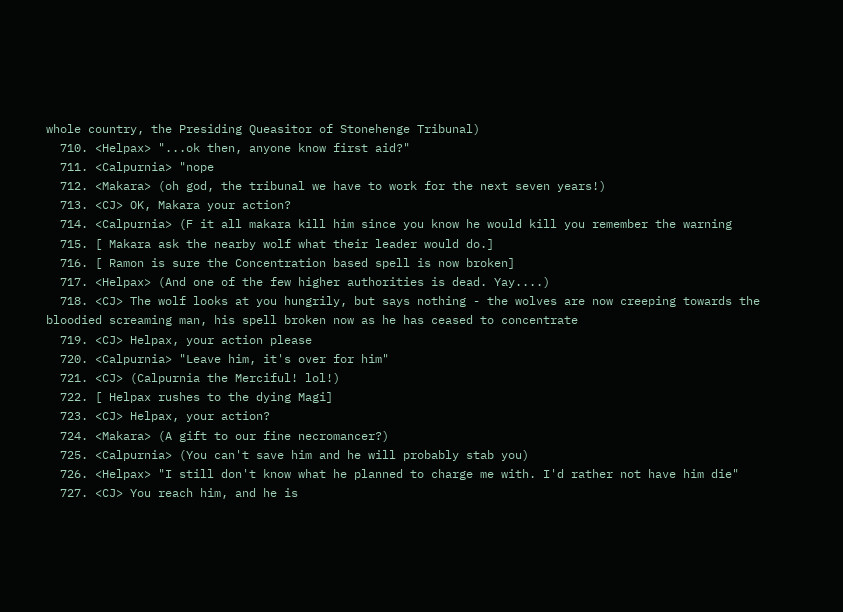whole country, the Presiding Queasitor of Stonehenge Tribunal)
  710. <Helpax> "...ok then, anyone know first aid?"
  711. <Calpurnia> "nope
  712. <Makara> (oh god, the tribunal we have to work for the next seven years!)
  713. <CJ> OK, Makara your action?
  714. <Calpurnia> (F it all makara kill him since you know he would kill you remember the warning
  715. [ Makara ask the nearby wolf what their leader would do.]
  716. [ Ramon is sure the Concentration based spell is now broken]
  717. <Helpax> (And one of the few higher authorities is dead. Yay....)
  718. <CJ> The wolf looks at you hungrily, but says nothing - the wolves are now creeping towards the bloodied screaming man, his spell broken now as he has ceased to concentrate
  719. <CJ> Helpax, your action please
  720. <Calpurnia> "Leave him, it's over for him"
  721. <CJ> (Calpurnia the Merciful! lol!)
  722. [ Helpax rushes to the dying Magi]
  723. <CJ> Helpax, your action?
  724. <Makara> (A gift to our fine necromancer?)
  725. <Calpurnia> (You can't save him and he will probably stab you)
  726. <Helpax> "I still don't know what he planned to charge me with. I'd rather not have him die"
  727. <CJ> You reach him, and he is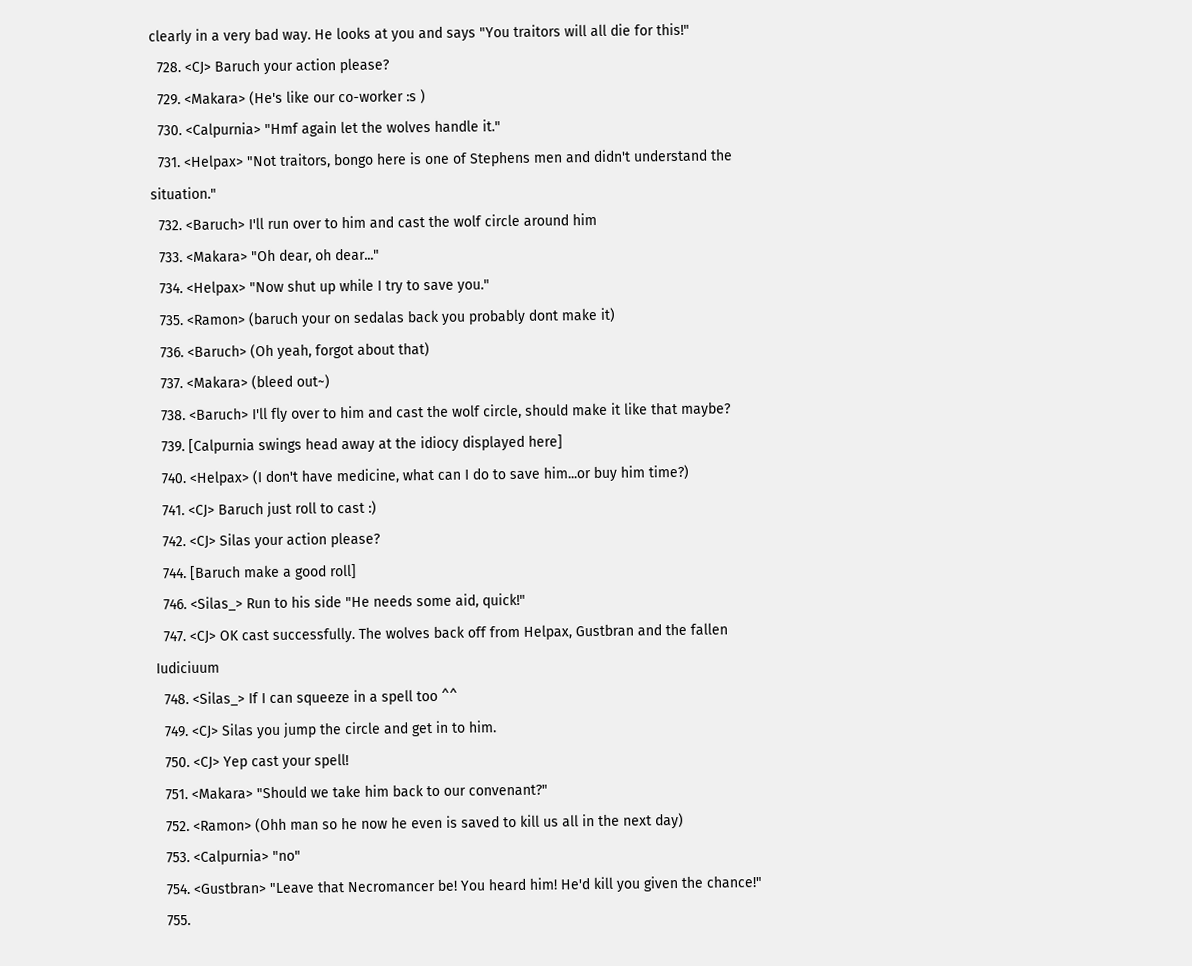clearly in a very bad way. He looks at you and says "You traitors will all die for this!"
  728. <CJ> Baruch your action please?
  729. <Makara> (He's like our co-worker :s )
  730. <Calpurnia> "Hmf again let the wolves handle it."
  731. <Helpax> "Not traitors, bongo here is one of Stephens men and didn't understand the situation."
  732. <Baruch> I'll run over to him and cast the wolf circle around him
  733. <Makara> "Oh dear, oh dear..."
  734. <Helpax> "Now shut up while I try to save you."
  735. <Ramon> (baruch your on sedalas back you probably dont make it)
  736. <Baruch> (Oh yeah, forgot about that)
  737. <Makara> (bleed out~)
  738. <Baruch> I'll fly over to him and cast the wolf circle, should make it like that maybe?
  739. [Calpurnia swings head away at the idiocy displayed here]
  740. <Helpax> (I don't have medicine, what can I do to save him...or buy him time?)
  741. <CJ> Baruch just roll to cast :)
  742. <CJ> Silas your action please?
  744. [Baruch make a good roll]
  746. <Silas_> Run to his side "He needs some aid, quick!"
  747. <CJ> OK cast successfully. The wolves back off from Helpax, Gustbran and the fallen Iudiciuum
  748. <Silas_> If I can squeeze in a spell too ^^
  749. <CJ> Silas you jump the circle and get in to him.
  750. <CJ> Yep cast your spell!
  751. <Makara> "Should we take him back to our convenant?"
  752. <Ramon> (Ohh man so he now he even is saved to kill us all in the next day)
  753. <Calpurnia> "no"
  754. <Gustbran> "Leave that Necromancer be! You heard him! He'd kill you given the chance!"
  755.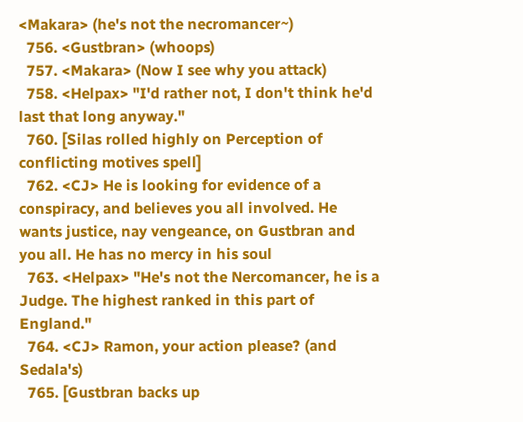<Makara> (he's not the necromancer~)
  756. <Gustbran> (whoops)
  757. <Makara> (Now I see why you attack)
  758. <Helpax> "I'd rather not, I don't think he'd last that long anyway."
  760. [Silas rolled highly on Perception of conflicting motives spell]
  762. <CJ> He is looking for evidence of a conspiracy, and believes you all involved. He wants justice, nay vengeance, on Gustbran and you all. He has no mercy in his soul
  763. <Helpax> "He's not the Nercomancer, he is a Judge. The highest ranked in this part of England."
  764. <CJ> Ramon, your action please? (and Sedala's)
  765. [Gustbran backs up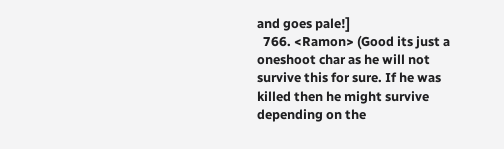and goes pale!]
  766. <Ramon> (Good its just a oneshoot char as he will not survive this for sure. If he was killed then he might survive depending on the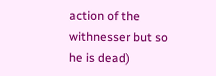action of the withnesser but so he is dead)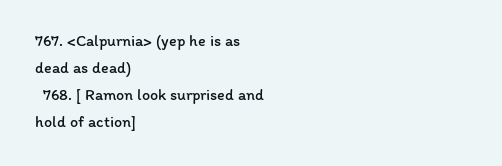767. <Calpurnia> (yep he is as dead as dead)
  768. [ Ramon look surprised and hold of action]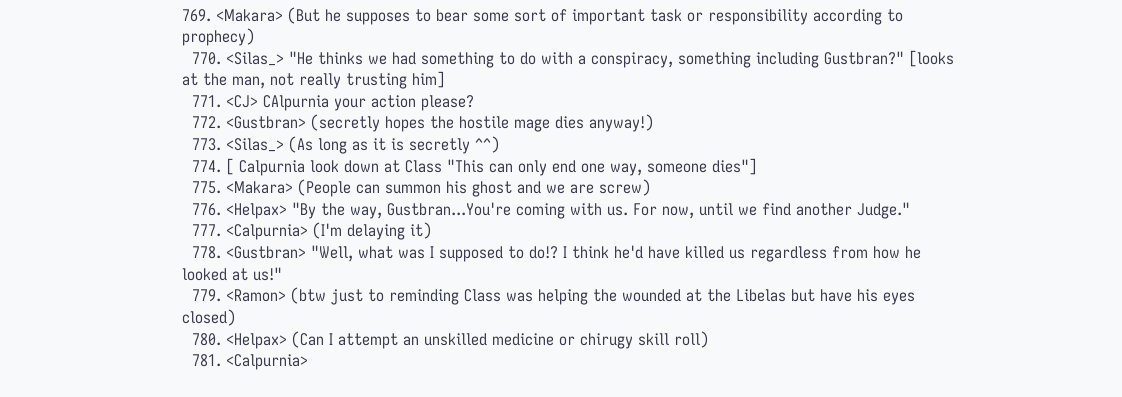769. <Makara> (But he supposes to bear some sort of important task or responsibility according to prophecy)
  770. <Silas_> "He thinks we had something to do with a conspiracy, something including Gustbran?" [looks at the man, not really trusting him]
  771. <CJ> CAlpurnia your action please?
  772. <Gustbran> (secretly hopes the hostile mage dies anyway!)
  773. <Silas_> (As long as it is secretly ^^)
  774. [ Calpurnia look down at Class "This can only end one way, someone dies"]
  775. <Makara> (People can summon his ghost and we are screw)
  776. <Helpax> "By the way, Gustbran...You're coming with us. For now, until we find another Judge."
  777. <Calpurnia> (I'm delaying it)
  778. <Gustbran> "Well, what was I supposed to do!? I think he'd have killed us regardless from how he looked at us!"
  779. <Ramon> (btw just to reminding Class was helping the wounded at the Libelas but have his eyes closed)
  780. <Helpax> (Can I attempt an unskilled medicine or chirugy skill roll)
  781. <Calpurnia>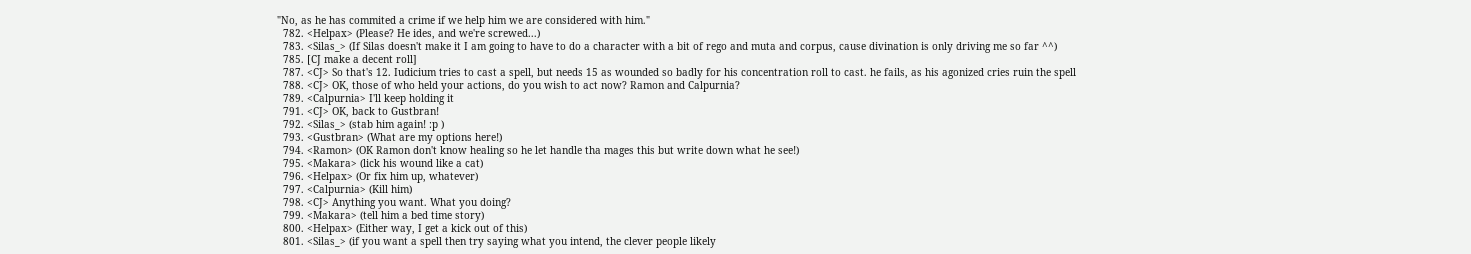"No, as he has commited a crime if we help him we are considered with him."
  782. <Helpax> (Please? He ides, and we're screwed...)
  783. <Silas_> (If Silas doesn't make it I am going to have to do a character with a bit of rego and muta and corpus, cause divination is only driving me so far ^^)
  785. [CJ make a decent roll]
  787. <CJ> So that's 12. Iudicium tries to cast a spell, but needs 15 as wounded so badly for his concentration roll to cast. he fails, as his agonized cries ruin the spell
  788. <CJ> OK, those of who held your actions, do you wish to act now? Ramon and Calpurnia?
  789. <Calpurnia> I'll keep holding it
  791. <CJ> OK, back to Gustbran!
  792. <Silas_> (stab him again! :p )
  793. <Gustbran> (What are my options here!)
  794. <Ramon> (OK Ramon don't know healing so he let handle tha mages this but write down what he see!)
  795. <Makara> (lick his wound like a cat)
  796. <Helpax> (Or fix him up, whatever)
  797. <Calpurnia> (Kill him)
  798. <CJ> Anything you want. What you doing?
  799. <Makara> (tell him a bed time story)
  800. <Helpax> (Either way, I get a kick out of this)
  801. <Silas_> (if you want a spell then try saying what you intend, the clever people likely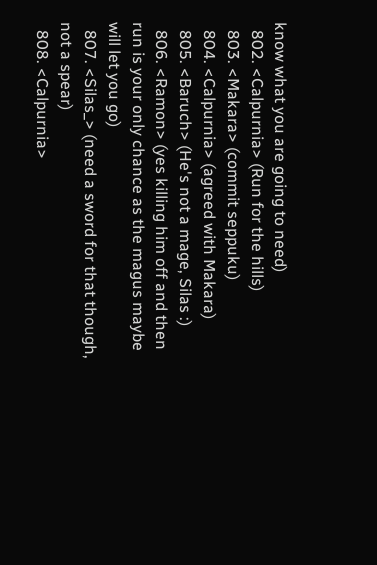know what you are going to need)
  802. <Calpurnia> (Run for the hills)
  803. <Makara> (commit seppuku)
  804. <Calpurnia> (agreed with Makara)
  805. <Baruch> (He's not a mage, Silas :)
  806. <Ramon> (yes killing him off and then run is your only chance as the magus maybe will let you go)
  807. <Silas_> (need a sword for that though, not a spear)
  808. <Calpurnia>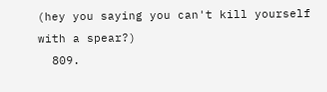(hey you saying you can't kill yourself with a spear?)
  809.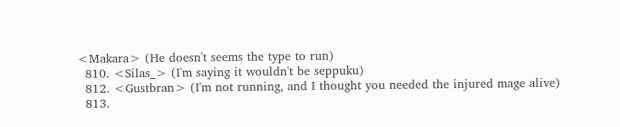<Makara> (He doesn't seems the type to run)
  810. <Silas_> (I'm saying it wouldn't be seppuku)
  812. <Gustbran> (I'm not running, and I thought you needed the injured mage alive)
  813.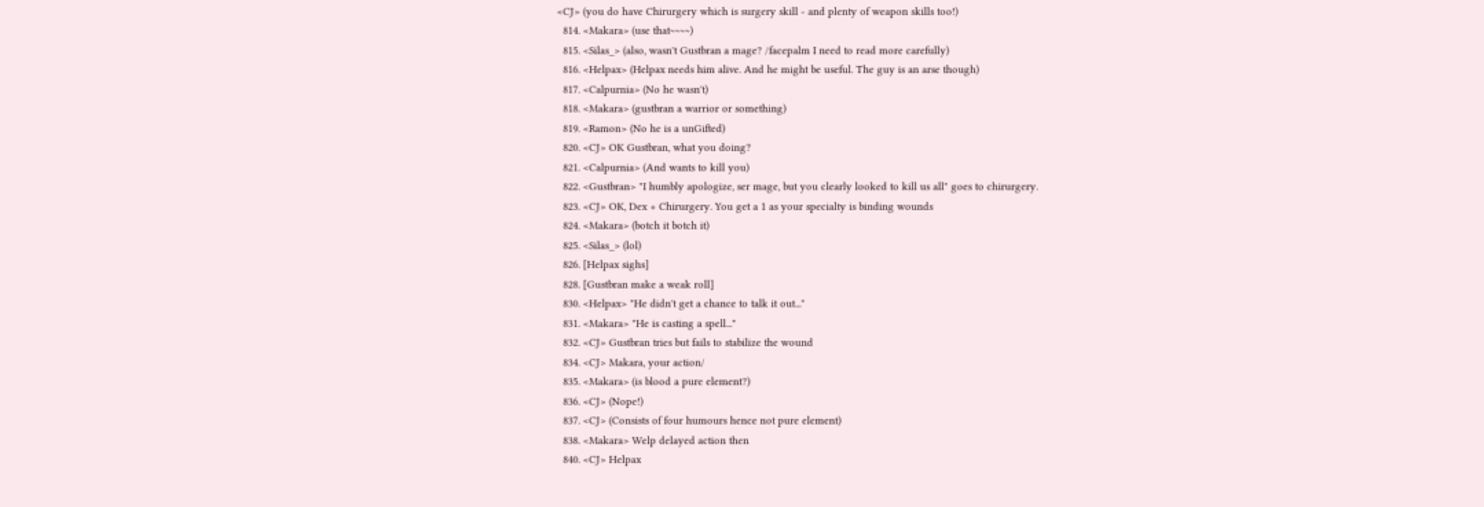<CJ> (you do have Chirurgery which is surgery skill - and plenty of weapon skills too!)
  814. <Makara> (use that~~~~)
  815. <Silas_> (also, wasn't Gustbran a mage? /facepalm I need to read more carefully)
  816. <Helpax> (Helpax needs him alive. And he might be useful. The guy is an arse though)
  817. <Calpurnia> (No he wasn't)
  818. <Makara> (gustbran a warrior or something)
  819. <Ramon> (No he is a unGifted)
  820. <CJ> OK Gustbran, what you doing?
  821. <Calpurnia> (And wants to kill you)
  822. <Gustbran> "I humbly apologize, ser mage, but you clearly looked to kill us all" goes to chirurgery.
  823. <CJ> OK, Dex + Chirurgery. You get a 1 as your specialty is binding wounds
  824. <Makara> (botch it botch it)
  825. <Silas_> (lol)
  826. [Helpax sighs]
  828. [Gustbran make a weak roll]
  830. <Helpax> "He didn't get a chance to talk it out..."
  831. <Makara> "He is casting a spell..."
  832. <CJ> Gustbran tries but fails to stabilize the wound
  834. <CJ> Makara, your action/
  835. <Makara> (is blood a pure element?)
  836. <CJ> (Nope!)
  837. <CJ> (Consists of four humours hence not pure element)
  838. <Makara> Welp delayed action then
  840. <CJ> Helpax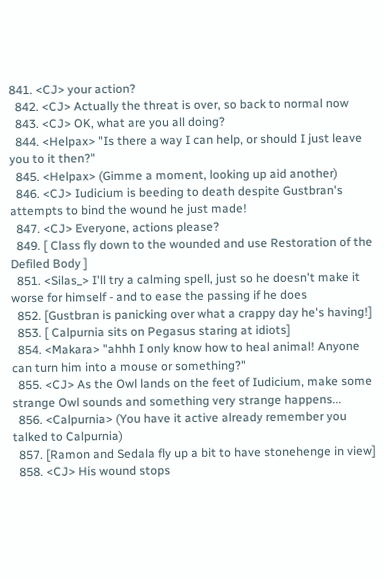841. <CJ> your action?
  842. <CJ> Actually the threat is over, so back to normal now
  843. <CJ> OK, what are you all doing?
  844. <Helpax> "Is there a way I can help, or should I just leave you to it then?"
  845. <Helpax> (Gimme a moment, looking up aid another)
  846. <CJ> Iudicium is beeding to death despite Gustbran's attempts to bind the wound he just made!
  847. <CJ> Everyone, actions please?
  849. [ Class fly down to the wounded and use Restoration of the Defiled Body ]
  851. <Silas_> I'll try a calming spell, just so he doesn't make it worse for himself - and to ease the passing if he does
  852. [Gustbran is panicking over what a crappy day he's having!]
  853. [ Calpurnia sits on Pegasus staring at idiots]
  854. <Makara> "ahhh I only know how to heal animal! Anyone can turn him into a mouse or something?"
  855. <CJ> As the Owl lands on the feet of Iudicium, make some strange Owl sounds and something very strange happens...
  856. <Calpurnia> (You have it active already remember you talked to Calpurnia)
  857. [Ramon and Sedala fly up a bit to have stonehenge in view]
  858. <CJ> His wound stops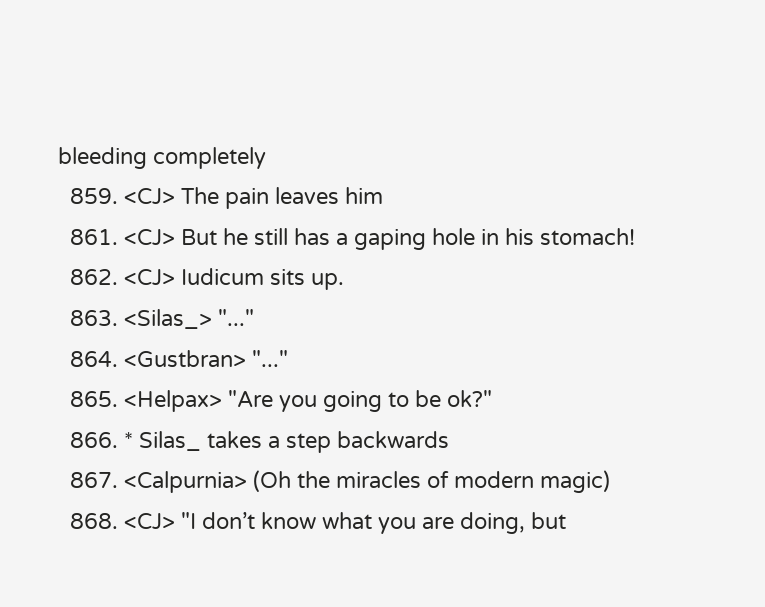bleeding completely
  859. <CJ> The pain leaves him
  861. <CJ> But he still has a gaping hole in his stomach!
  862. <CJ> Iudicum sits up.
  863. <Silas_> "..."
  864. <Gustbran> "..."
  865. <Helpax> "Are you going to be ok?"
  866. * Silas_ takes a step backwards
  867. <Calpurnia> (Oh the miracles of modern magic)
  868. <CJ> "I don’t know what you are doing, but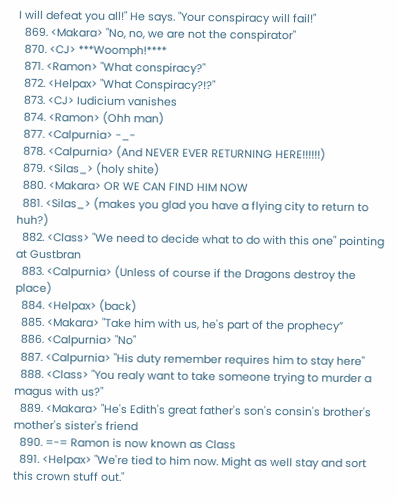I will defeat you all!" He says. "Your conspiracy will fail!"
  869. <Makara> "No, no, we are not the conspirator"
  870. <CJ> ***Woomph!****
  871. <Ramon> "What conspiracy?"
  872. <Helpax> "What Conspiracy?!?"
  873. <CJ> Iudicium vanishes
  874. <Ramon> (Ohh man)
  877. <Calpurnia> -_-
  878. <Calpurnia> (And NEVER EVER RETURNING HERE!!!!!!)
  879. <Silas_> (holy shite)
  880. <Makara> OR WE CAN FIND HIM NOW
  881. <Silas_> (makes you glad you have a flying city to return to huh?)
  882. <Class> "We need to decide what to do with this one" pointing at Gustbran
  883. <Calpurnia> (Unless of course if the Dragons destroy the place)
  884. <Helpax> (back)
  885. <Makara> "Take him with us, he's part of the prophecy”
  886. <Calpurnia> "No"
  887. <Calpurnia> "His duty remember requires him to stay here"
  888. <Class> "You realy want to take someone trying to murder a magus with us?"
  889. <Makara> "He's Edith's great father's son's consin's brother's mother's sister's friend
  890. =-= Ramon is now known as Class
  891. <Helpax> "We're tied to him now. Might as well stay and sort this crown stuff out."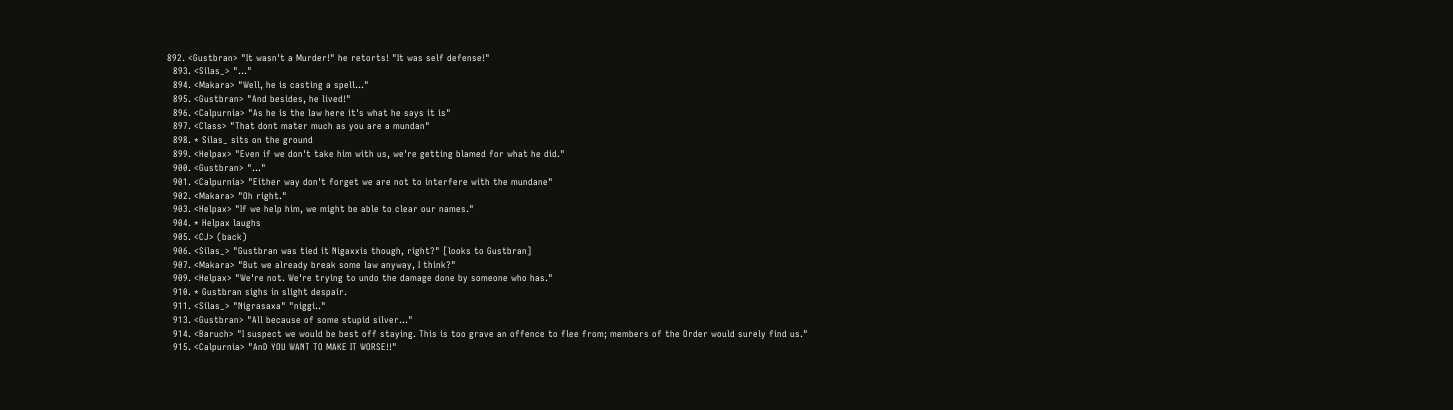892. <Gustbran> "It wasn't a Murder!" he retorts! "It was self defense!"
  893. <Silas_> "..."
  894. <Makara> "Well, he is casting a spell..."
  895. <Gustbran> "And besides, he lived!"
  896. <Calpurnia> "As he is the law here it's what he says it is"
  897. <Class> "That dont mater much as you are a mundan"
  898. * Silas_ sits on the ground
  899. <Helpax> "Even if we don't take him with us, we're getting blamed for what he did."
  900. <Gustbran> "..."
  901. <Calpurnia> "Either way don't forget we are not to interfere with the mundane"
  902. <Makara> "Oh right."
  903. <Helpax> "If we help him, we might be able to clear our names."
  904. * Helpax laughs
  905. <CJ> (back)
  906. <Silas_> "Gustbran was tied it Nigaxxis though, right?" [looks to Gustbran]
  907. <Makara> "But we already break some law anyway, I think?"
  909. <Helpax> "We're not. We're trying to undo the damage done by someone who has."
  910. * Gustbran sighs in slight despair.
  911. <Silas_> "Nigrasaxa" "niggi.."
  913. <Gustbran> "All because of some stupid silver..."
  914. <Baruch> "I suspect we would be best off staying. This is too grave an offence to flee from; members of the Order would surely find us."
  915. <Calpurnia> "AnD YOU WANT TO MAKE IT WORSE!!"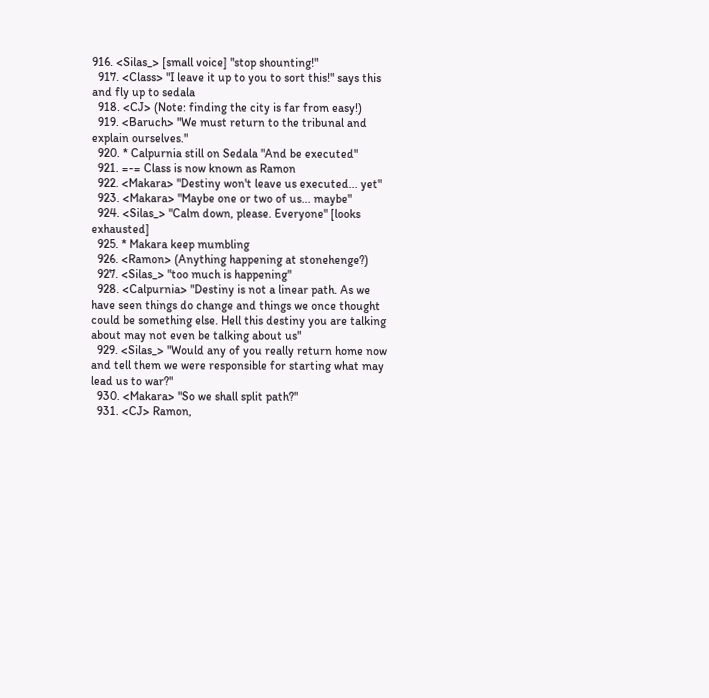916. <Silas_> [small voice] "stop shounting!"
  917. <Class> "I leave it up to you to sort this!" says this and fly up to sedala
  918. <CJ> (Note: finding the city is far from easy!)
  919. <Baruch> "We must return to the tribunal and explain ourselves."
  920. * Calpurnia still on Sedala "And be executed"
  921. =-= Class is now known as Ramon
  922. <Makara> "Destiny won't leave us executed... yet"
  923. <Makara> "Maybe one or two of us... maybe"
  924. <Silas_> "Calm down, please. Everyone" [looks exhausted]
  925. * Makara keep mumbling
  926. <Ramon> (Anything happening at stonehenge?)
  927. <Silas_> "too much is happening"
  928. <Calpurnia> "Destiny is not a linear path. As we have seen things do change and things we once thought could be something else. Hell this destiny you are talking about may not even be talking about us"
  929. <Silas_> "Would any of you really return home now and tell them we were responsible for starting what may lead us to war?"
  930. <Makara> "So we shall split path?"
  931. <CJ> Ramon,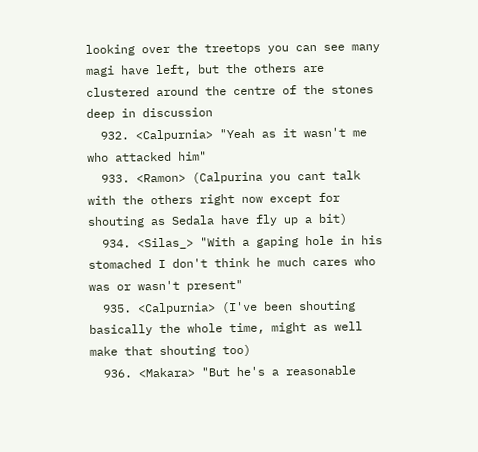looking over the treetops you can see many magi have left, but the others are clustered around the centre of the stones deep in discussion
  932. <Calpurnia> "Yeah as it wasn't me who attacked him"
  933. <Ramon> (Calpurina you cant talk with the others right now except for shouting as Sedala have fly up a bit)
  934. <Silas_> "With a gaping hole in his stomached I don't think he much cares who was or wasn't present"
  935. <Calpurnia> (I've been shouting basically the whole time, might as well make that shouting too)
  936. <Makara> "But he's a reasonable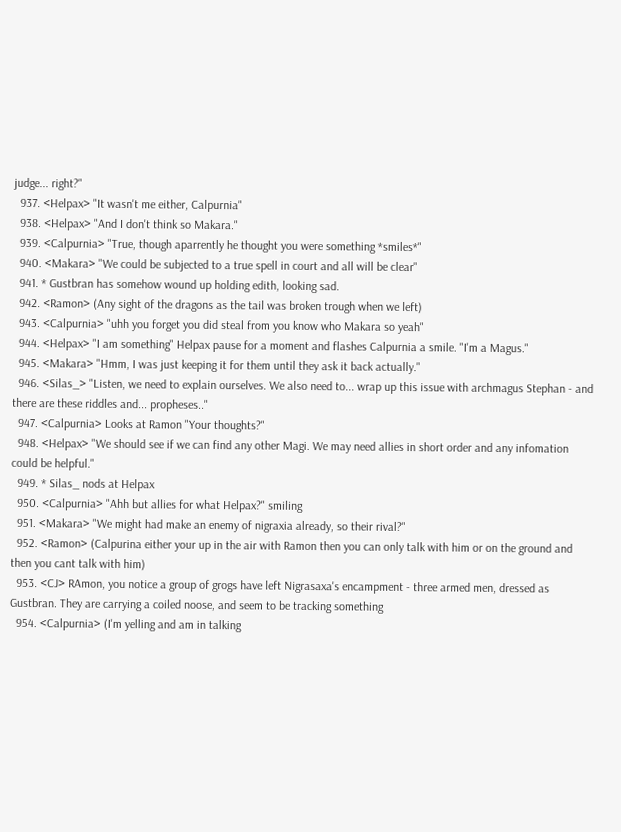judge... right?"
  937. <Helpax> "It wasn't me either, Calpurnia"
  938. <Helpax> "And I don't think so Makara."
  939. <Calpurnia> "True, though aparrently he thought you were something *smiles*"
  940. <Makara> "We could be subjected to a true spell in court and all will be clear"
  941. * Gustbran has somehow wound up holding edith, looking sad.
  942. <Ramon> (Any sight of the dragons as the tail was broken trough when we left)
  943. <Calpurnia> "uhh you forget you did steal from you know who Makara so yeah"
  944. <Helpax> "I am something" Helpax pause for a moment and flashes Calpurnia a smile. "I'm a Magus."
  945. <Makara> "Hmm, I was just keeping it for them until they ask it back actually."
  946. <Silas_> "Listen, we need to explain ourselves. We also need to... wrap up this issue with archmagus Stephan - and there are these riddles and... propheses.."
  947. <Calpurnia> Looks at Ramon "Your thoughts?"
  948. <Helpax> "We should see if we can find any other Magi. We may need allies in short order and any infomation could be helpful."
  949. * Silas_ nods at Helpax
  950. <Calpurnia> "Ahh but allies for what Helpax?" smiling
  951. <Makara> "We might had make an enemy of nigraxia already, so their rival?"
  952. <Ramon> (Calpurina either your up in the air with Ramon then you can only talk with him or on the ground and then you cant talk with him)
  953. <CJ> RAmon, you notice a group of grogs have left Nigrasaxa's encampment - three armed men, dressed as Gustbran. They are carrying a coiled noose, and seem to be tracking something
  954. <Calpurnia> (I'm yelling and am in talking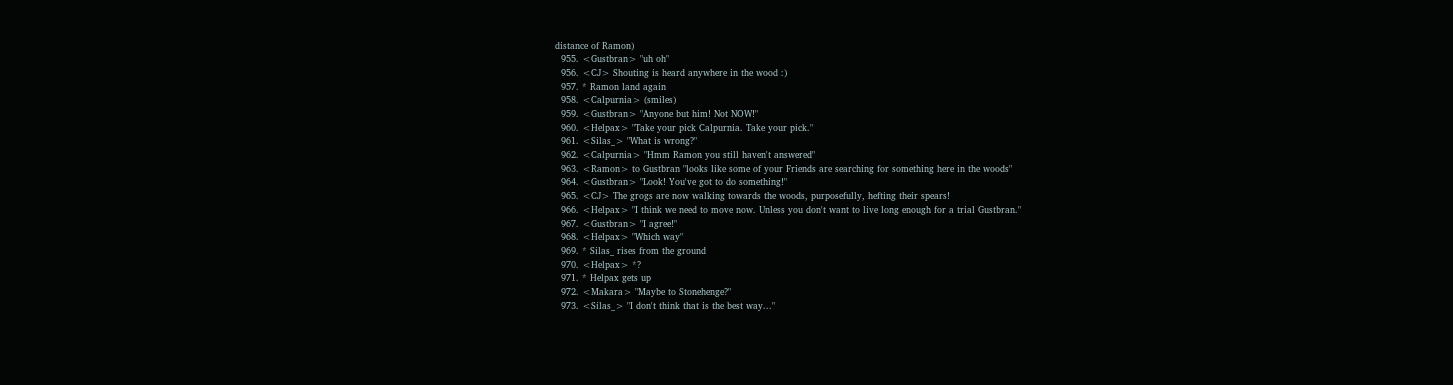distance of Ramon)
  955. <Gustbran> "uh oh"
  956. <CJ> Shouting is heard anywhere in the wood :)
  957. * Ramon land again
  958. <Calpurnia> (smiles)
  959. <Gustbran> "Anyone but him! Not NOW!"
  960. <Helpax> "Take your pick Calpurnia. Take your pick."
  961. <Silas_> "What is wrong?"
  962. <Calpurnia> "Hmm Ramon you still haven't answered"
  963. <Ramon> to Gustbran "looks like some of your Friends are searching for something here in the woods"
  964. <Gustbran> "Look! You've got to do something!"
  965. <CJ> The grogs are now walking towards the woods, purposefully, hefting their spears!
  966. <Helpax> "I think we need to move now. Unless you don't want to live long enough for a trial Gustbran."
  967. <Gustbran> "I agree!"
  968. <Helpax> "Which way"
  969. * Silas_ rises from the ground
  970. <Helpax> *?
  971. * Helpax gets up
  972. <Makara> "Maybe to Stonehenge?"
  973. <Silas_> "I don't think that is the best way..."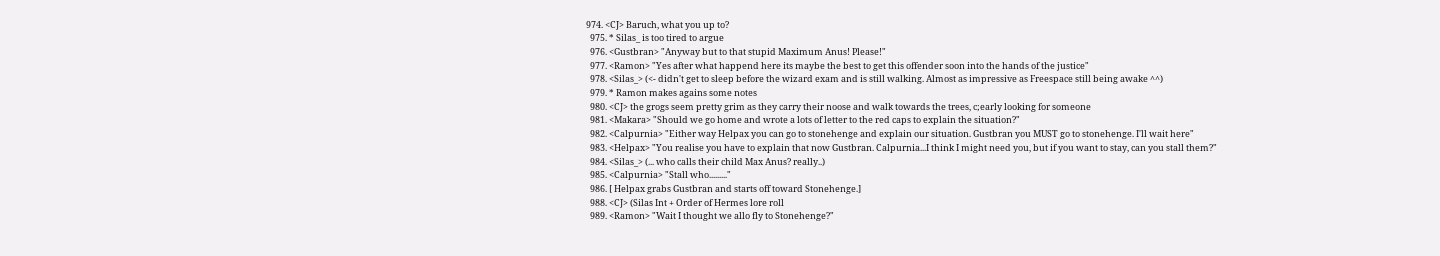974. <CJ> Baruch, what you up to?
  975. * Silas_ is too tired to argue
  976. <Gustbran> "Anyway but to that stupid Maximum Anus! Please!"
  977. <Ramon> "Yes after what happend here its maybe the best to get this offender soon into the hands of the justice"
  978. <Silas_> (<- didn't get to sleep before the wizard exam and is still walking. Almost as impressive as Freespace still being awake ^^)
  979. * Ramon makes agains some notes
  980. <CJ> the grogs seem pretty grim as they carry their noose and walk towards the trees, c;early looking for someone
  981. <Makara> "Should we go home and wrote a lots of letter to the red caps to explain the situation?"
  982. <Calpurnia> "Either way Helpax you can go to stonehenge and explain our situation. Gustbran you MUST go to stonehenge. I'll wait here"
  983. <Helpax> "You realise you have to explain that now Gustbran. Calpurnia...I think I might need you, but if you want to stay, can you stall them?"
  984. <Silas_> (... who calls their child Max Anus? really..)
  985. <Calpurnia> "Stall who........."
  986. [ Helpax grabs Gustbran and starts off toward Stonehenge.]
  988. <CJ> (Silas Int + Order of Hermes lore roll
  989. <Ramon> "Wait I thought we allo fly to Stonehenge?"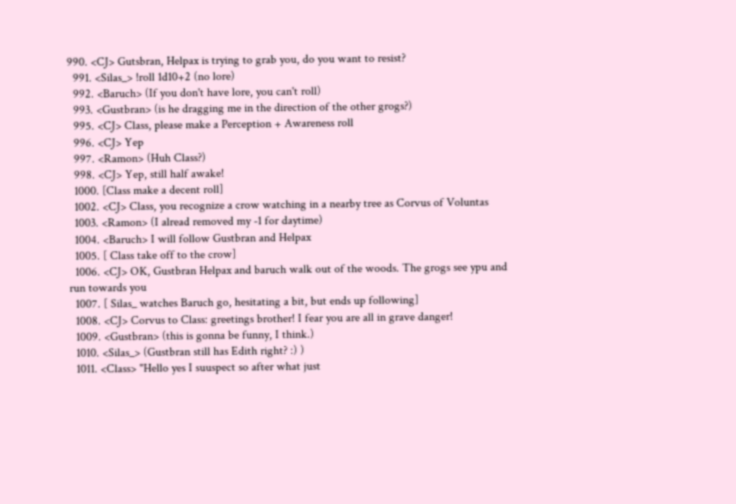990. <CJ> Gutsbran, Helpax is trying to grab you, do you want to resist?
  991. <Silas_> !roll 1d10+2 (no lore)
  992. <Baruch> (If you don't have lore, you can't roll)
  993. <Gustbran> (is he dragging me in the direction of the other grogs?)
  995. <CJ> Class, please make a Perception + Awareness roll
  996. <CJ> Yep
  997. <Ramon> (Huh Class?)
  998. <CJ> Yep, still half awake!
  1000. [Class make a decent roll]
  1002. <CJ> Class, you recognize a crow watching in a nearby tree as Corvus of Voluntas
  1003. <Ramon> (I alread removed my -1 for daytime)
  1004. <Baruch> I will follow Gustbran and Helpax
  1005. [ Class take off to the crow]
  1006. <CJ> OK, Gustbran Helpax and baruch walk out of the woods. The grogs see ypu and run towards you
  1007. [ Silas_ watches Baruch go, hesitating a bit, but ends up following]
  1008. <CJ> Corvus to Class: greetings brother! I fear you are all in grave danger!
  1009. <Gustbran> (this is gonna be funny, I think.)
  1010. <Silas_> (Gustbran still has Edith right? :) )
  1011. <Class> "Hello yes I suuspect so after what just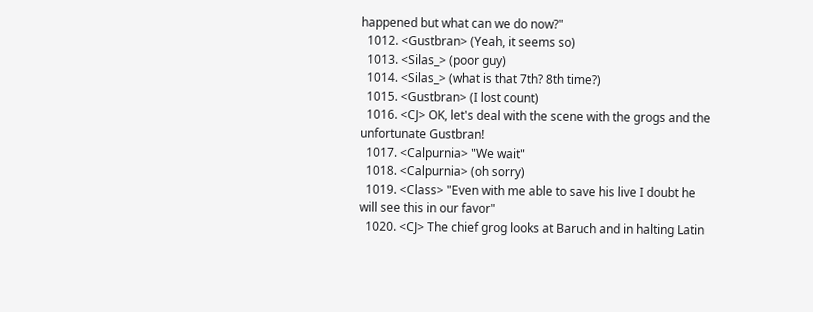happened but what can we do now?"
  1012. <Gustbran> (Yeah, it seems so)
  1013. <Silas_> (poor guy)
  1014. <Silas_> (what is that 7th? 8th time?)
  1015. <Gustbran> (I lost count)
  1016. <CJ> OK, let's deal with the scene with the grogs and the unfortunate Gustbran!
  1017. <Calpurnia> "We wait"
  1018. <Calpurnia> (oh sorry)
  1019. <Class> "Even with me able to save his live I doubt he will see this in our favor"
  1020. <CJ> The chief grog looks at Baruch and in halting Latin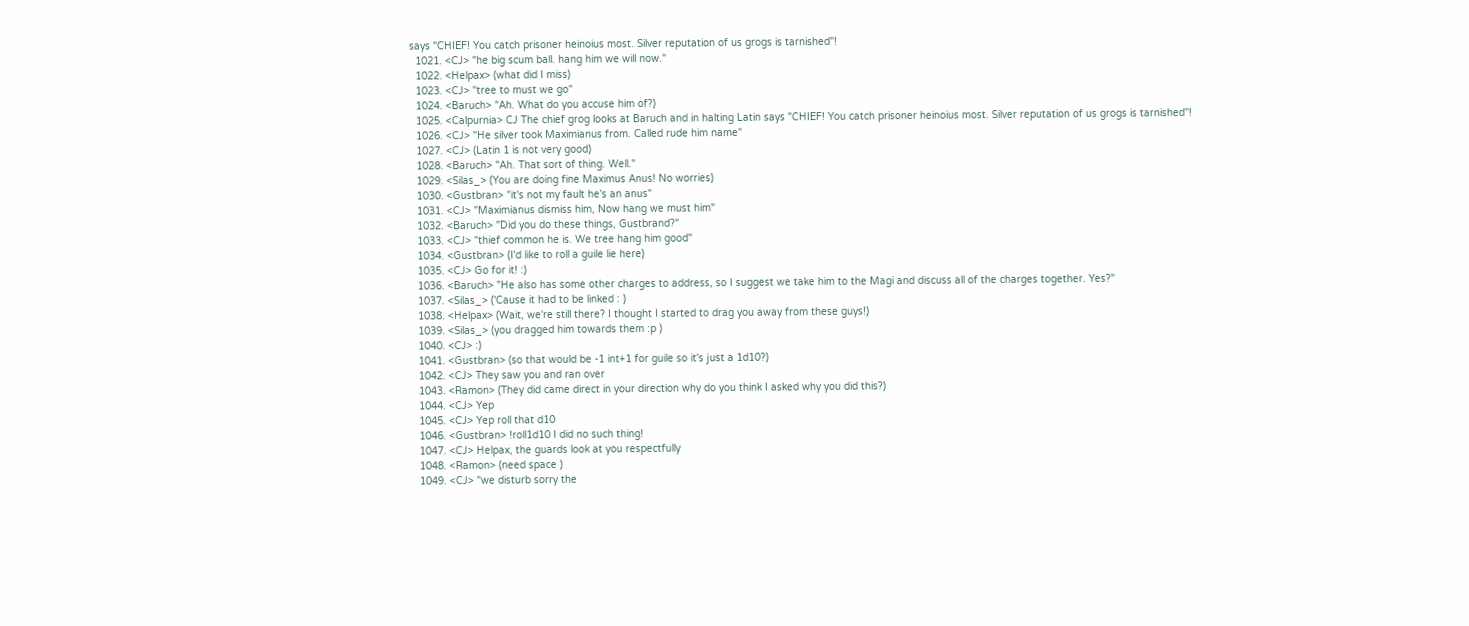says "CHIEF! You catch prisoner heinoius most. Silver reputation of us grogs is tarnished"!
  1021. <CJ> "he big scum ball. hang him we will now."
  1022. <Helpax> (what did I miss)
  1023. <CJ> "tree to must we go"
  1024. <Baruch> "Ah. What do you accuse him of?)
  1025. <Calpurnia> CJ The chief grog looks at Baruch and in halting Latin says "CHIEF! You catch prisoner heinoius most. Silver reputation of us grogs is tarnished"!
  1026. <CJ> "He silver took Maximianus from. Called rude him name"
  1027. <CJ> (Latin 1 is not very good)
  1028. <Baruch> "Ah. That sort of thing. Well."
  1029. <Silas_> (You are doing fine Maximus Anus! No worries)
  1030. <Gustbran> "it's not my fault he's an anus"
  1031. <CJ> "Maximianus dismiss him, Now hang we must him"
  1032. <Baruch> "Did you do these things, Gustbrand?"
  1033. <CJ> "thief common he is. We tree hang him good"
  1034. <Gustbran> (I'd like to roll a guile lie here)
  1035. <CJ> Go for it! :)
  1036. <Baruch> "He also has some other charges to address, so I suggest we take him to the Magi and discuss all of the charges together. Yes?"
  1037. <Silas_> ('Cause it had to be linked : )
  1038. <Helpax> (Wait, we're still there? I thought I started to drag you away from these guys!)
  1039. <Silas_> (you dragged him towards them :p )
  1040. <CJ> :)
  1041. <Gustbran> (so that would be -1 int+1 for guile so it's just a 1d10?)
  1042. <CJ> They saw you and ran over
  1043. <Ramon> (They did came direct in your direction why do you think I asked why you did this?)
  1044. <CJ> Yep
  1045. <CJ> Yep roll that d10
  1046. <Gustbran> !roll1d10 I did no such thing!
  1047. <CJ> Helpax, the guards look at you respectfully
  1048. <Ramon> (need space )
  1049. <CJ> "we disturb sorry the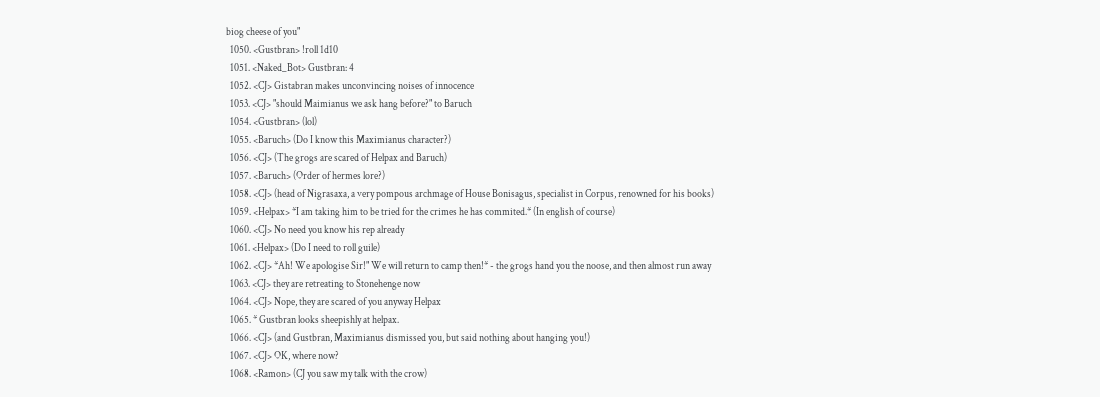biog cheese of you"
  1050. <Gustbran> !roll 1d10
  1051. <Naked_Bot> Gustbran: 4
  1052. <CJ> Gistabran makes unconvincing noises of innocence
  1053. <CJ> "should Maimianus we ask hang before?" to Baruch
  1054. <Gustbran> (lol)
  1055. <Baruch> (Do I know this Maximianus character?)
  1056. <CJ> (The grogs are scared of Helpax and Baruch)
  1057. <Baruch> (Order of hermes lore?)
  1058. <CJ> (head of Nigrasaxa, a very pompous archmage of House Bonisagus, specialist in Corpus, renowned for his books)
  1059. <Helpax> *I am taking him to be tried for the crimes he has commited.* (In english of course)
  1060. <CJ> No need you know his rep already
  1061. <Helpax> (Do I need to roll guile)
  1062. <CJ> *Ah! We apologise Sir!" We will return to camp then!* - the grogs hand you the noose, and then almost run away
  1063. <CJ> they are retreating to Stonehenge now
  1064. <CJ> Nope, they are scared of you anyway Helpax
  1065. * Gustbran looks sheepishly at helpax.
  1066. <CJ> (and Gustbran, Maximianus dismissed you, but said nothing about hanging you!)
  1067. <CJ> OK, where now?
  1068. <Ramon> (CJ you saw my talk with the crow)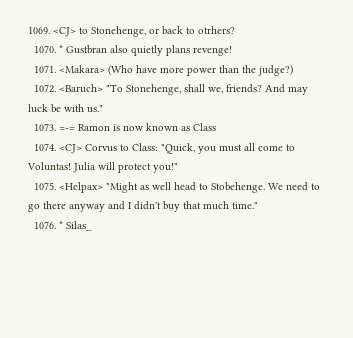1069. <CJ> to Stonehenge, or back to otrhers?
  1070. * Gustbran also quietly plans revenge!
  1071. <Makara> (Who have more power than the judge?)
  1072. <Baruch> "To Stonehenge, shall we, friends? And may luck be with us."
  1073. =-= Ramon is now known as Class
  1074. <CJ> Corvus to Class: "Quick, you must all come to Voluntas! Julia will protect you!"
  1075. <Helpax> "Might as well head to Stobehenge. We need to go there anyway and I didn't buy that much time."
  1076. * Silas_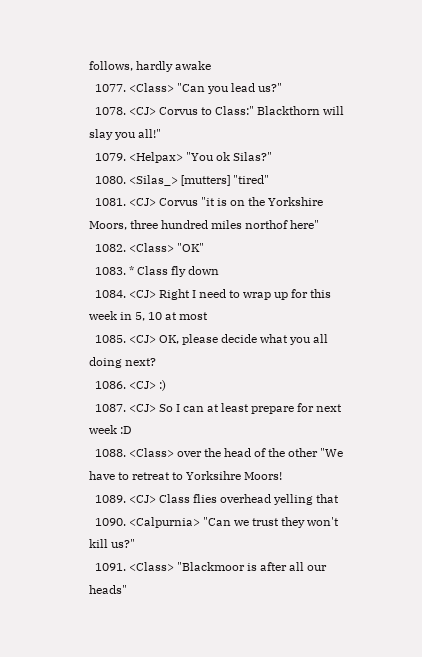follows, hardly awake
  1077. <Class> "Can you lead us?"
  1078. <CJ> Corvus to Class:" Blackthorn will slay you all!"
  1079. <Helpax> "You ok Silas?"
  1080. <Silas_> [mutters] "tired"
  1081. <CJ> Corvus "it is on the Yorkshire Moors, three hundred miles northof here"
  1082. <Class> "OK"
  1083. * Class fly down
  1084. <CJ> Right I need to wrap up for this week in 5, 10 at most
  1085. <CJ> OK, please decide what you all doing next?
  1086. <CJ> :)
  1087. <CJ> So I can at least prepare for next week :D
  1088. <Class> over the head of the other "We have to retreat to Yorksihre Moors!
  1089. <CJ> Class flies overhead yelling that
  1090. <Calpurnia> "Can we trust they won't kill us?"
  1091. <Class> "Blackmoor is after all our heads"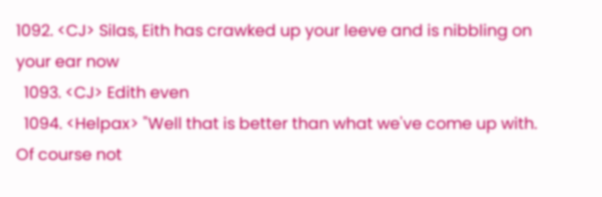1092. <CJ> Silas, Eith has crawked up your leeve and is nibbling on your ear now
  1093. <CJ> Edith even
  1094. <Helpax> "Well that is better than what we've come up with. Of course not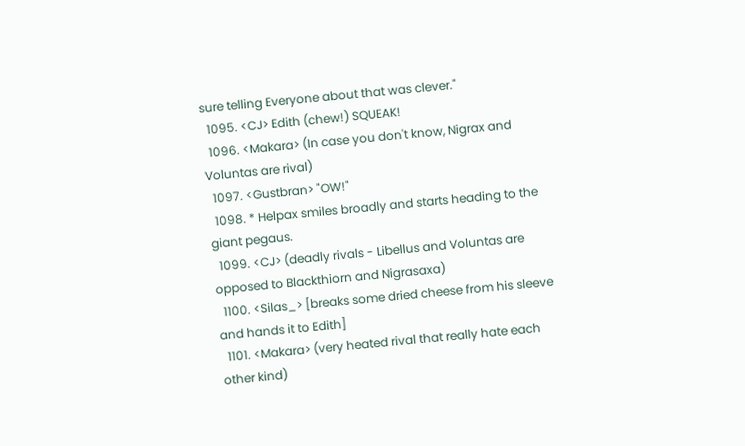sure telling Everyone about that was clever."
  1095. <CJ> Edith (chew!) SQUEAK!
  1096. <Makara> (In case you don't know, Nigrax and Voluntas are rival)
  1097. <Gustbran> "OW!"
  1098. * Helpax smiles broadly and starts heading to the giant pegaus.
  1099. <CJ> (deadly rivals - Libellus and Voluntas are opposed to Blackthiorn and Nigrasaxa)
  1100. <Silas_> [breaks some dried cheese from his sleeve and hands it to Edith]
  1101. <Makara> (very heated rival that really hate each other kind)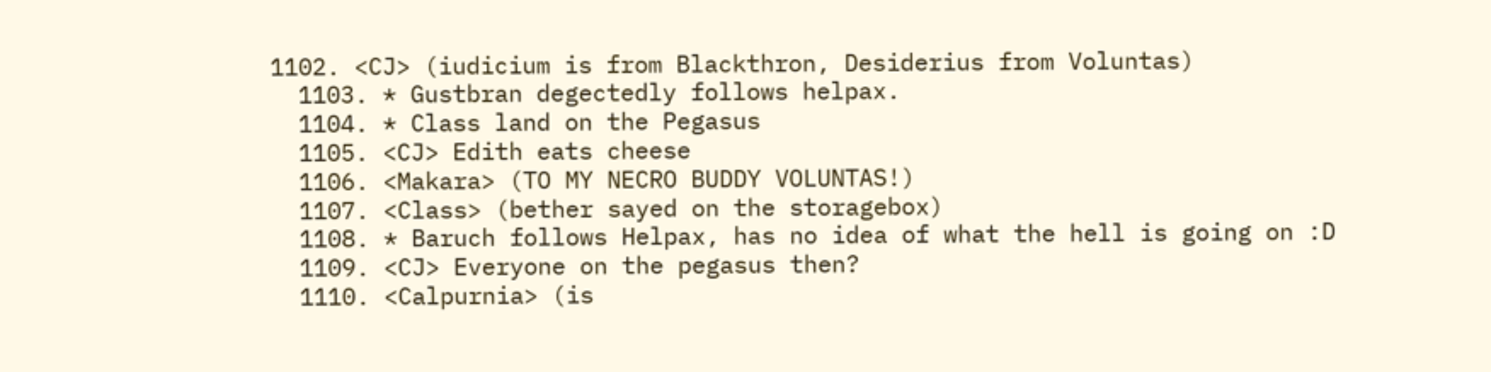1102. <CJ> (iudicium is from Blackthron, Desiderius from Voluntas)
  1103. * Gustbran degectedly follows helpax.
  1104. * Class land on the Pegasus
  1105. <CJ> Edith eats cheese
  1106. <Makara> (TO MY NECRO BUDDY VOLUNTAS!)
  1107. <Class> (bether sayed on the storagebox)
  1108. * Baruch follows Helpax, has no idea of what the hell is going on :D
  1109. <CJ> Everyone on the pegasus then?
  1110. <Calpurnia> (is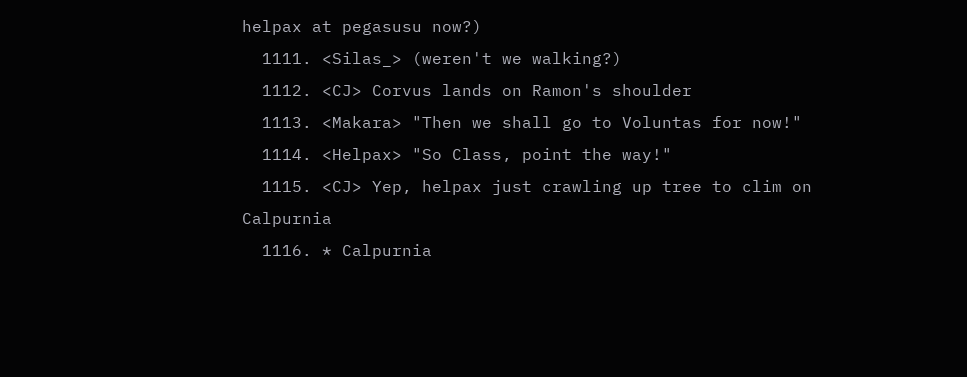helpax at pegasusu now?)
  1111. <Silas_> (weren't we walking?)
  1112. <CJ> Corvus lands on Ramon's shoulder
  1113. <Makara> "Then we shall go to Voluntas for now!"
  1114. <Helpax> "So Class, point the way!"
  1115. <CJ> Yep, helpax just crawling up tree to clim on Calpurnia
  1116. * Calpurnia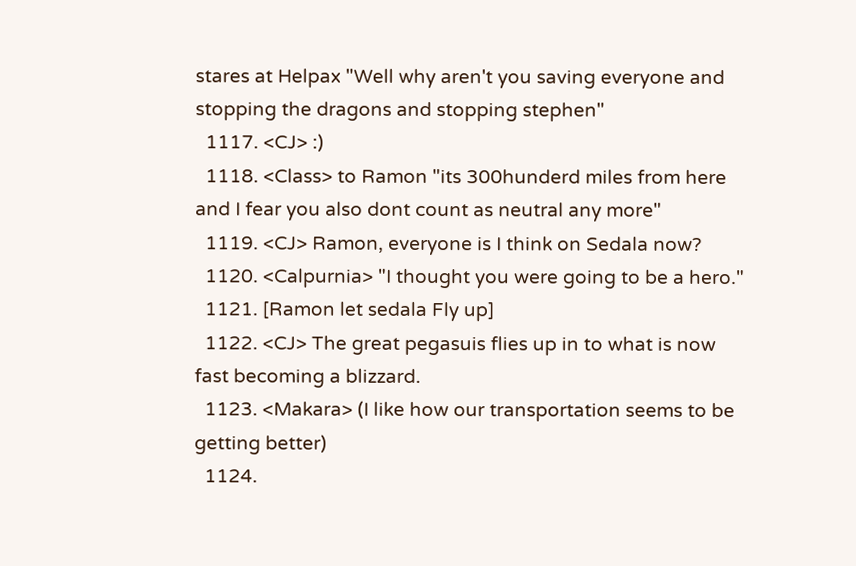stares at Helpax "Well why aren't you saving everyone and stopping the dragons and stopping stephen"
  1117. <CJ> :)
  1118. <Class> to Ramon "its 300hunderd miles from here and I fear you also dont count as neutral any more"
  1119. <CJ> Ramon, everyone is I think on Sedala now?
  1120. <Calpurnia> "I thought you were going to be a hero."
  1121. [Ramon let sedala Fly up]
  1122. <CJ> The great pegasuis flies up in to what is now fast becoming a blizzard.
  1123. <Makara> (I like how our transportation seems to be getting better)
  1124.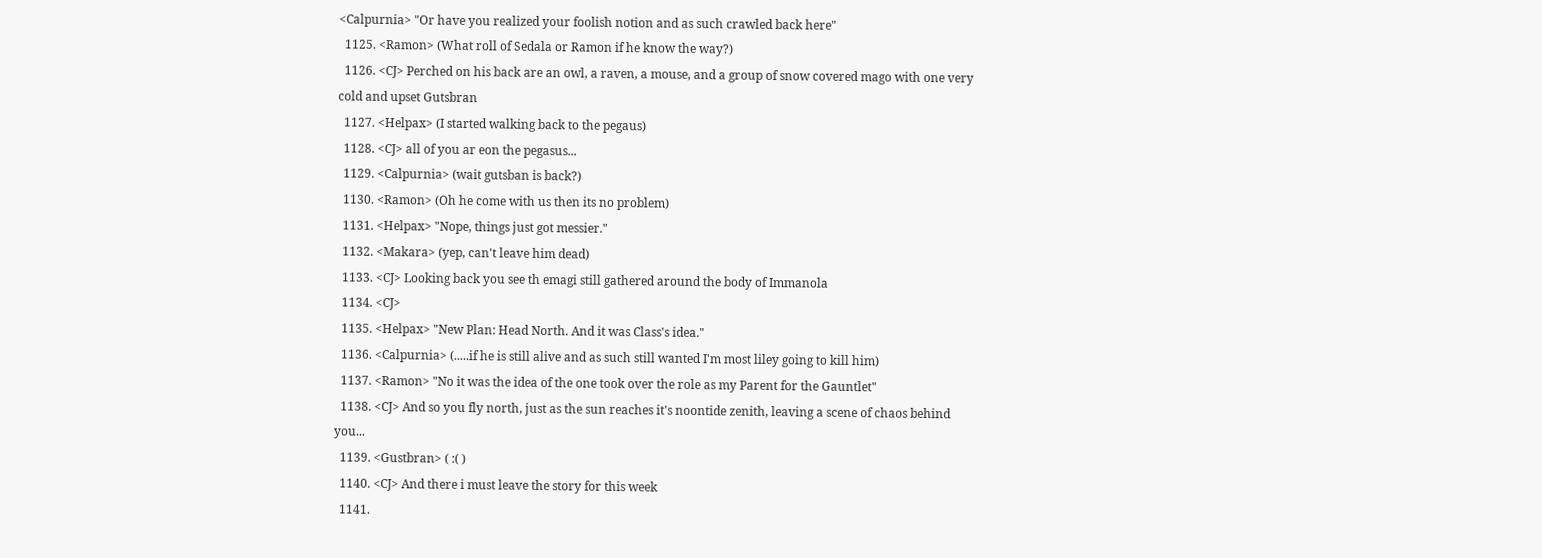<Calpurnia> "Or have you realized your foolish notion and as such crawled back here"
  1125. <Ramon> (What roll of Sedala or Ramon if he know the way?)
  1126. <CJ> Perched on his back are an owl, a raven, a mouse, and a group of snow covered mago with one very cold and upset Gutsbran
  1127. <Helpax> (I started walking back to the pegaus)
  1128. <CJ> all of you ar eon the pegasus...
  1129. <Calpurnia> (wait gutsban is back?)
  1130. <Ramon> (Oh he come with us then its no problem)
  1131. <Helpax> "Nope, things just got messier."
  1132. <Makara> (yep, can't leave him dead)
  1133. <CJ> Looking back you see th emagi still gathered around the body of Immanola
  1134. <CJ>
  1135. <Helpax> "New Plan: Head North. And it was Class's idea."
  1136. <Calpurnia> (.....if he is still alive and as such still wanted I'm most liley going to kill him)
  1137. <Ramon> "No it was the idea of the one took over the role as my Parent for the Gauntlet"
  1138. <CJ> And so you fly north, just as the sun reaches it's noontide zenith, leaving a scene of chaos behind you...
  1139. <Gustbran> ( :( )
  1140. <CJ> And there i must leave the story for this week
  1141.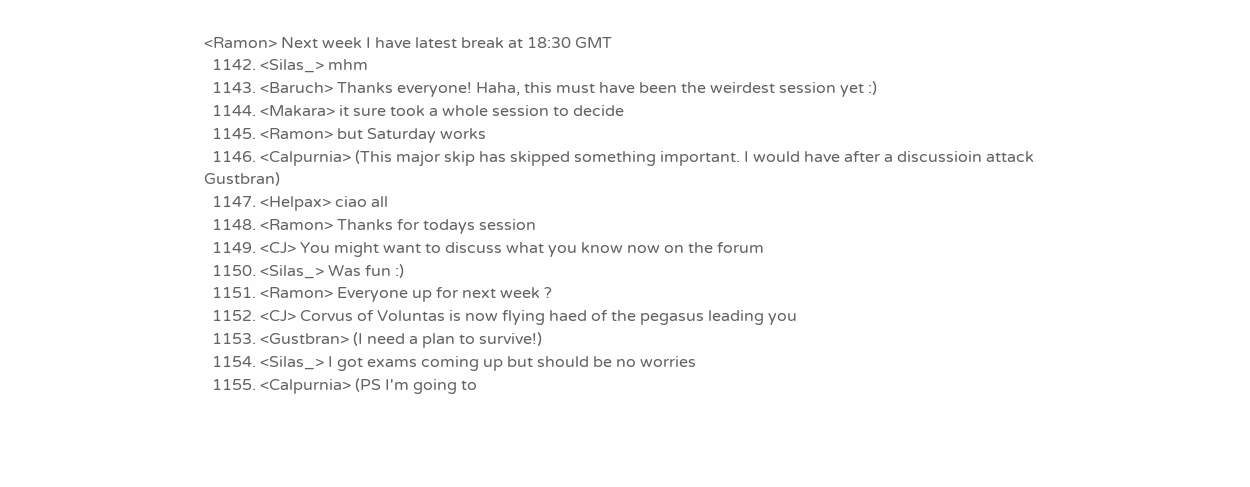<Ramon> Next week I have latest break at 18:30 GMT
  1142. <Silas_> mhm
  1143. <Baruch> Thanks everyone! Haha, this must have been the weirdest session yet :)
  1144. <Makara> it sure took a whole session to decide
  1145. <Ramon> but Saturday works
  1146. <Calpurnia> (This major skip has skipped something important. I would have after a discussioin attack Gustbran)
  1147. <Helpax> ciao all
  1148. <Ramon> Thanks for todays session
  1149. <CJ> You might want to discuss what you know now on the forum
  1150. <Silas_> Was fun :)
  1151. <Ramon> Everyone up for next week ?
  1152. <CJ> Corvus of Voluntas is now flying haed of the pegasus leading you
  1153. <Gustbran> (I need a plan to survive!)
  1154. <Silas_> I got exams coming up but should be no worries
  1155. <Calpurnia> (PS I'm going to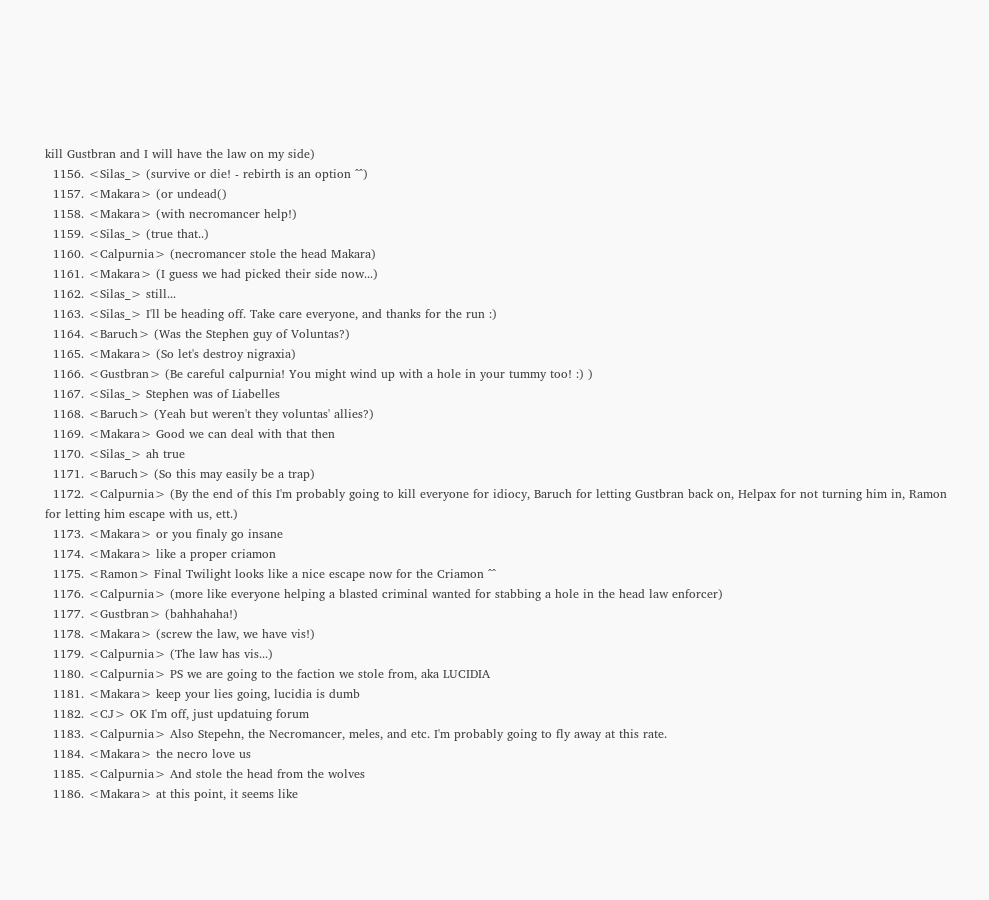kill Gustbran and I will have the law on my side)
  1156. <Silas_> (survive or die! - rebirth is an option ^^)
  1157. <Makara> (or undead()
  1158. <Makara> (with necromancer help!)
  1159. <Silas_> (true that..)
  1160. <Calpurnia> (necromancer stole the head Makara)
  1161. <Makara> (I guess we had picked their side now...)
  1162. <Silas_> still...
  1163. <Silas_> I'll be heading off. Take care everyone, and thanks for the run :)
  1164. <Baruch> (Was the Stephen guy of Voluntas?)
  1165. <Makara> (So let's destroy nigraxia)
  1166. <Gustbran> (Be careful calpurnia! You might wind up with a hole in your tummy too! :) )
  1167. <Silas_> Stephen was of Liabelles
  1168. <Baruch> (Yeah but weren't they voluntas' allies?)
  1169. <Makara> Good we can deal with that then
  1170. <Silas_> ah true
  1171. <Baruch> (So this may easily be a trap)
  1172. <Calpurnia> (By the end of this I'm probably going to kill everyone for idiocy, Baruch for letting Gustbran back on, Helpax for not turning him in, Ramon for letting him escape with us, ett.)
  1173. <Makara> or you finaly go insane
  1174. <Makara> like a proper criamon
  1175. <Ramon> Final Twilight looks like a nice escape now for the Criamon ^^
  1176. <Calpurnia> (more like everyone helping a blasted criminal wanted for stabbing a hole in the head law enforcer)
  1177. <Gustbran> (bahhahaha!)
  1178. <Makara> (screw the law, we have vis!)
  1179. <Calpurnia> (The law has vis...)
  1180. <Calpurnia> PS we are going to the faction we stole from, aka LUCIDIA
  1181. <Makara> keep your lies going, lucidia is dumb
  1182. <CJ> OK I'm off, just updatuing forum
  1183. <Calpurnia> Also Stepehn, the Necromancer, meles, and etc. I'm probably going to fly away at this rate.
  1184. <Makara> the necro love us
  1185. <Calpurnia> And stole the head from the wolves
  1186. <Makara> at this point, it seems like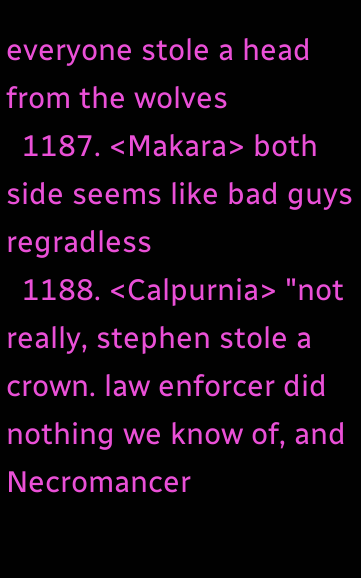everyone stole a head from the wolves
  1187. <Makara> both side seems like bad guys regradless
  1188. <Calpurnia> "not really, stephen stole a crown. law enforcer did nothing we know of, and Necromancer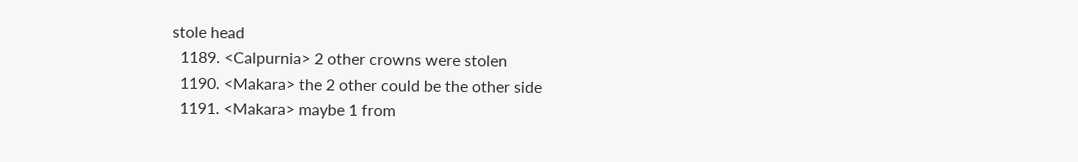stole head
  1189. <Calpurnia> 2 other crowns were stolen
  1190. <Makara> the 2 other could be the other side
  1191. <Makara> maybe 1 from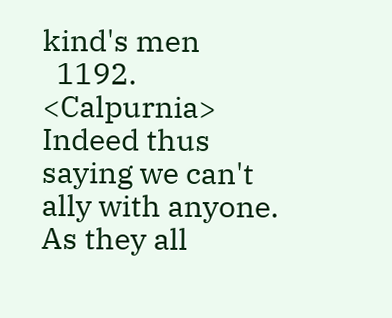kind's men
  1192. <Calpurnia> Indeed thus saying we can't ally with anyone. As they all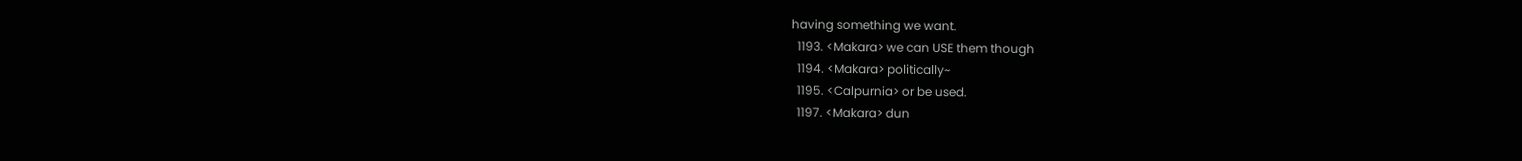having something we want.
  1193. <Makara> we can USE them though
  1194. <Makara> politically~
  1195. <Calpurnia> or be used.
  1197. <Makara> dun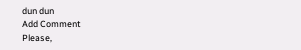dun dun
Add Comment
Please,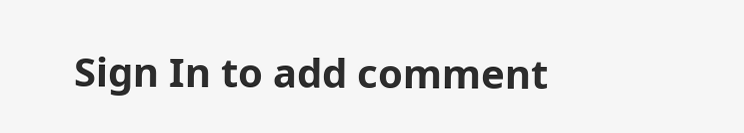Sign In to add comment